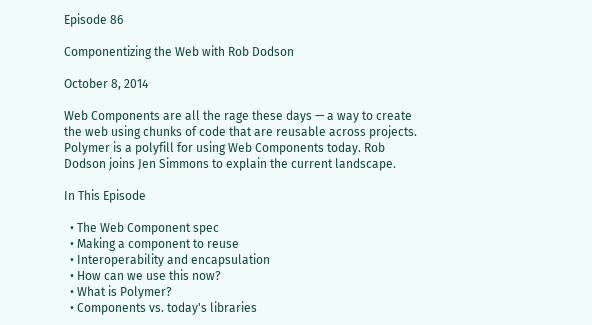Episode 86

Componentizing the Web with Rob Dodson

October 8, 2014

Web Components are all the rage these days — a way to create the web using chunks of code that are reusable across projects. Polymer is a polyfill for using Web Components today. Rob Dodson joins Jen Simmons to explain the current landscape.

In This Episode

  • The Web Component spec
  • Making a component to reuse
  • Interoperability and encapsulation
  • How can we use this now?
  • What is Polymer?
  • Components vs. today's libraries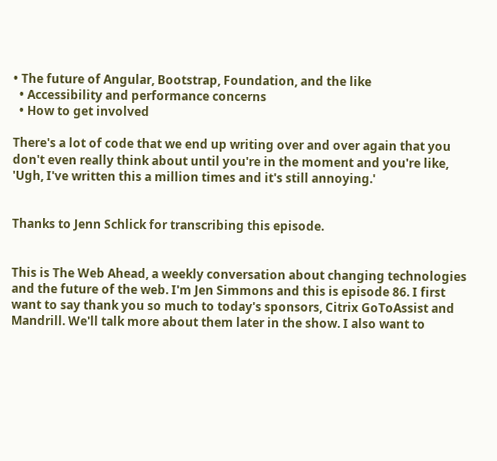• The future of Angular, Bootstrap, Foundation, and the like
  • Accessibility and performance concerns
  • How to get involved

There's a lot of code that we end up writing over and over again that you don't even really think about until you're in the moment and you're like, 'Ugh, I've written this a million times and it's still annoying.'


Thanks to Jenn Schlick for transcribing this episode.


This is The Web Ahead, a weekly conversation about changing technologies and the future of the web. I'm Jen Simmons and this is episode 86. I first want to say thank you so much to today's sponsors, Citrix GoToAssist and Mandrill. We'll talk more about them later in the show. I also want to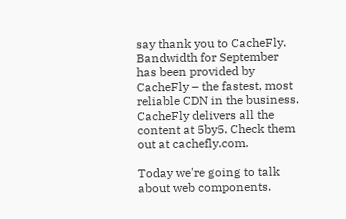say thank you to CacheFly. Bandwidth for September has been provided by CacheFly – the fastest, most reliable CDN in the business. CacheFly delivers all the content at 5by5. Check them out at cachefly.com.

Today we're going to talk about web components.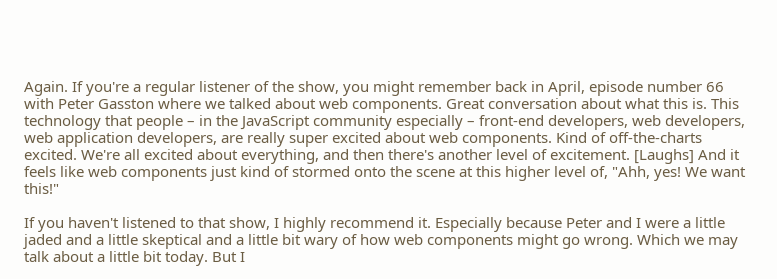Again. If you're a regular listener of the show, you might remember back in April, episode number 66 with Peter Gasston where we talked about web components. Great conversation about what this is. This technology that people – in the JavaScript community especially – front-end developers, web developers, web application developers, are really super excited about web components. Kind of off-the-charts excited. We're all excited about everything, and then there's another level of excitement. [Laughs] And it feels like web components just kind of stormed onto the scene at this higher level of, "Ahh, yes! We want this!"

If you haven't listened to that show, I highly recommend it. Especially because Peter and I were a little jaded and a little skeptical and a little bit wary of how web components might go wrong. Which we may talk about a little bit today. But I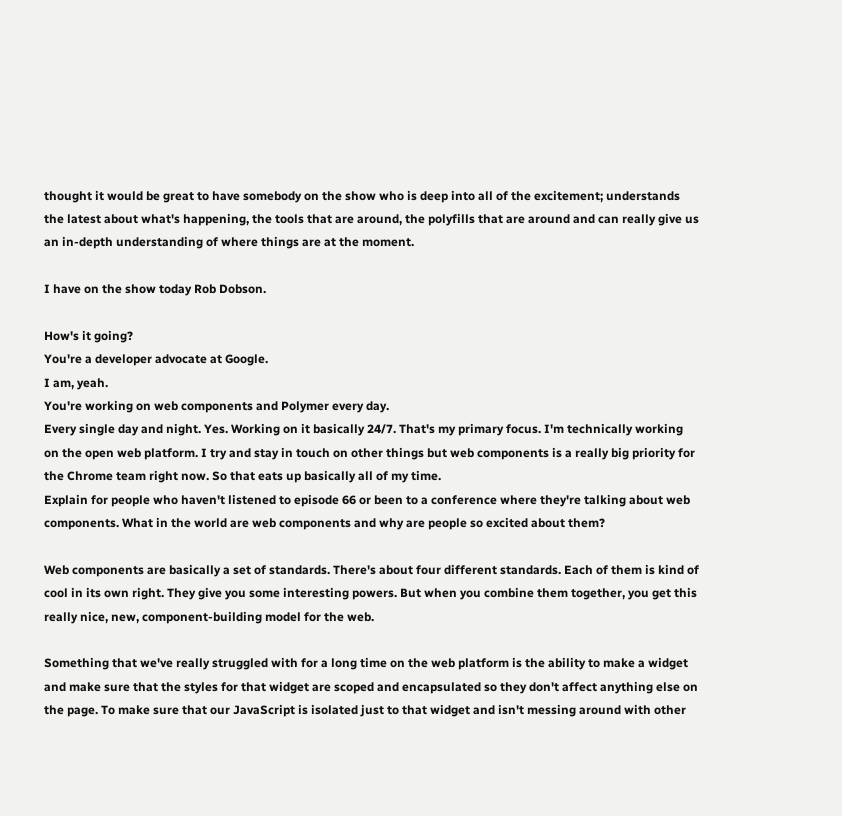thought it would be great to have somebody on the show who is deep into all of the excitement; understands the latest about what's happening, the tools that are around, the polyfills that are around and can really give us an in-depth understanding of where things are at the moment.

I have on the show today Rob Dobson.

How's it going?
You're a developer advocate at Google.
I am, yeah.
You're working on web components and Polymer every day.
Every single day and night. Yes. Working on it basically 24/7. That's my primary focus. I'm technically working on the open web platform. I try and stay in touch on other things but web components is a really big priority for the Chrome team right now. So that eats up basically all of my time.
Explain for people who haven't listened to episode 66 or been to a conference where they're talking about web components. What in the world are web components and why are people so excited about them?

Web components are basically a set of standards. There's about four different standards. Each of them is kind of cool in its own right. They give you some interesting powers. But when you combine them together, you get this really nice, new, component-building model for the web.

Something that we've really struggled with for a long time on the web platform is the ability to make a widget and make sure that the styles for that widget are scoped and encapsulated so they don't affect anything else on the page. To make sure that our JavaScript is isolated just to that widget and isn't messing around with other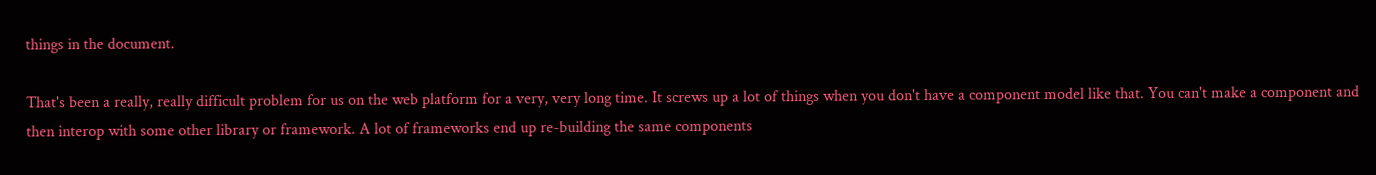things in the document.

That's been a really, really difficult problem for us on the web platform for a very, very long time. It screws up a lot of things when you don't have a component model like that. You can't make a component and then interop with some other library or framework. A lot of frameworks end up re-building the same components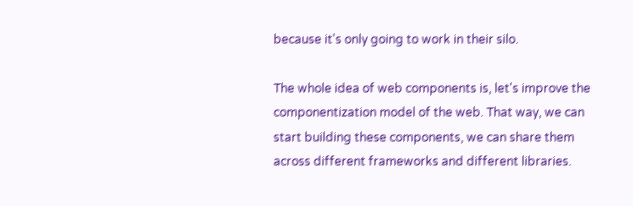because it's only going to work in their silo.

The whole idea of web components is, let's improve the componentization model of the web. That way, we can start building these components, we can share them across different frameworks and different libraries.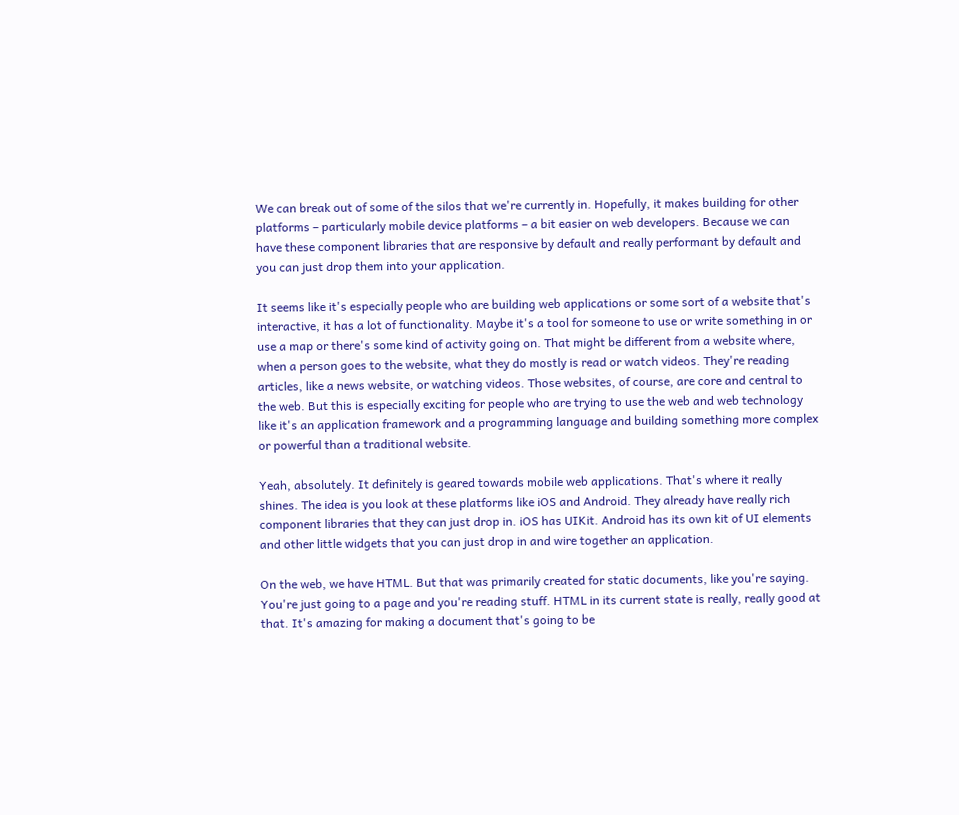We can break out of some of the silos that we're currently in. Hopefully, it makes building for other platforms – particularly mobile device platforms – a bit easier on web developers. Because we can have these component libraries that are responsive by default and really performant by default and you can just drop them into your application.

It seems like it's especially people who are building web applications or some sort of a website that's interactive, it has a lot of functionality. Maybe it's a tool for someone to use or write something in or use a map or there's some kind of activity going on. That might be different from a website where, when a person goes to the website, what they do mostly is read or watch videos. They're reading articles, like a news website, or watching videos. Those websites, of course, are core and central to the web. But this is especially exciting for people who are trying to use the web and web technology like it's an application framework and a programming language and building something more complex or powerful than a traditional website.

Yeah, absolutely. It definitely is geared towards mobile web applications. That's where it really shines. The idea is you look at these platforms like iOS and Android. They already have really rich component libraries that they can just drop in. iOS has UIKit. Android has its own kit of UI elements and other little widgets that you can just drop in and wire together an application.

On the web, we have HTML. But that was primarily created for static documents, like you're saying. You're just going to a page and you're reading stuff. HTML in its current state is really, really good at that. It's amazing for making a document that's going to be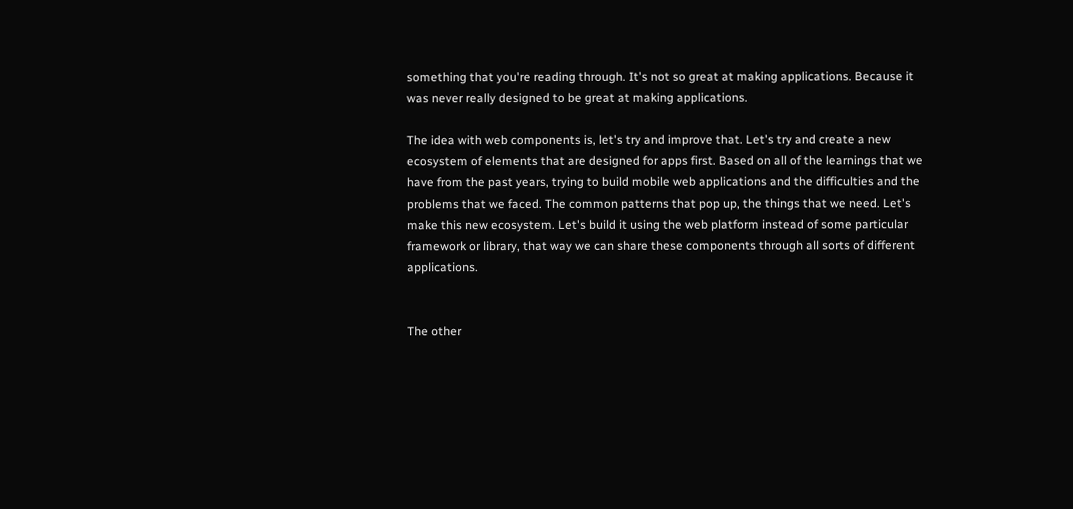something that you're reading through. It's not so great at making applications. Because it was never really designed to be great at making applications.

The idea with web components is, let's try and improve that. Let's try and create a new ecosystem of elements that are designed for apps first. Based on all of the learnings that we have from the past years, trying to build mobile web applications and the difficulties and the problems that we faced. The common patterns that pop up, the things that we need. Let's make this new ecosystem. Let's build it using the web platform instead of some particular framework or library, that way we can share these components through all sorts of different applications.


The other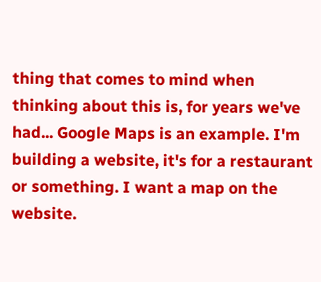thing that comes to mind when thinking about this is, for years we've had... Google Maps is an example. I'm building a website, it's for a restaurant or something. I want a map on the website.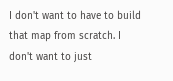I don't want to have to build that map from scratch. I don't want to just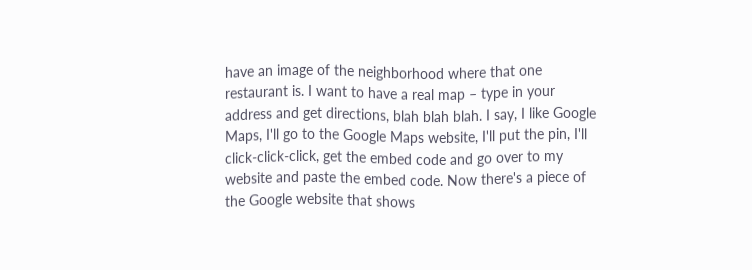have an image of the neighborhood where that one restaurant is. I want to have a real map – type in your address and get directions, blah blah blah. I say, I like Google Maps, I'll go to the Google Maps website, I'll put the pin, I'll click-click-click, get the embed code and go over to my website and paste the embed code. Now there's a piece of the Google website that shows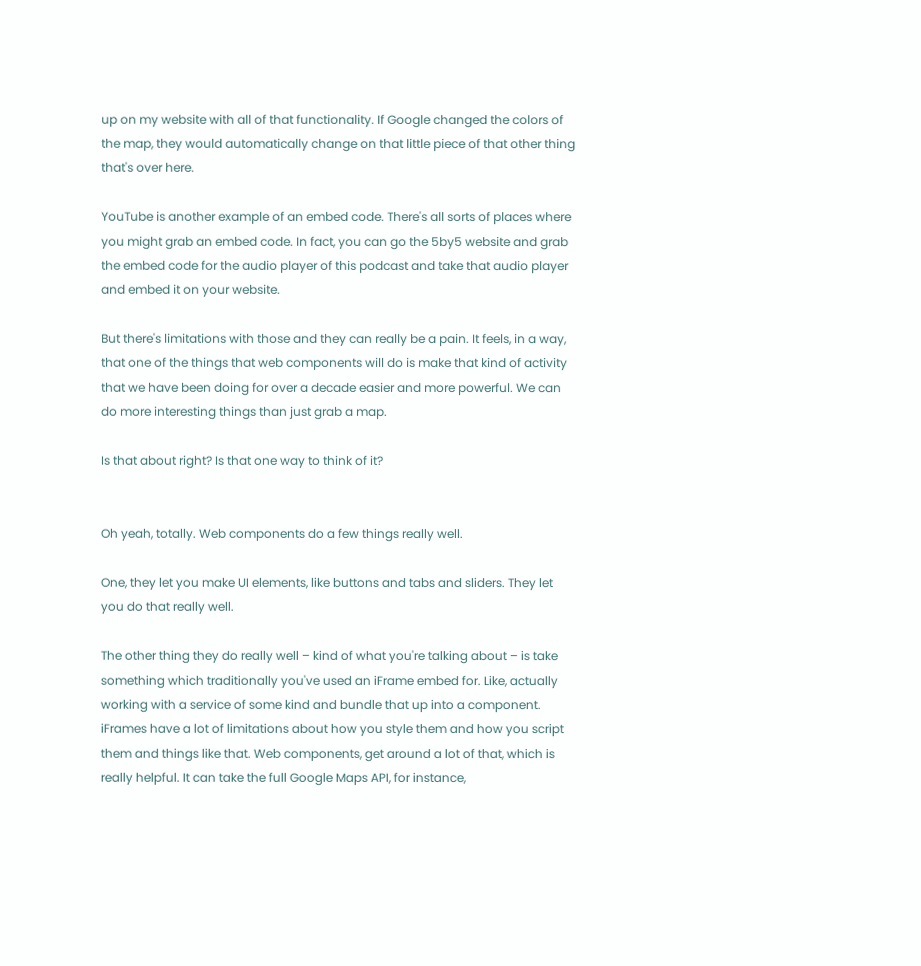up on my website with all of that functionality. If Google changed the colors of the map, they would automatically change on that little piece of that other thing that's over here.

YouTube is another example of an embed code. There's all sorts of places where you might grab an embed code. In fact, you can go the 5by5 website and grab the embed code for the audio player of this podcast and take that audio player and embed it on your website.

But there's limitations with those and they can really be a pain. It feels, in a way, that one of the things that web components will do is make that kind of activity that we have been doing for over a decade easier and more powerful. We can do more interesting things than just grab a map.

Is that about right? Is that one way to think of it?


Oh yeah, totally. Web components do a few things really well.

One, they let you make UI elements, like buttons and tabs and sliders. They let you do that really well.

The other thing they do really well – kind of what you're talking about – is take something which traditionally you've used an iFrame embed for. Like, actually working with a service of some kind and bundle that up into a component. iFrames have a lot of limitations about how you style them and how you script them and things like that. Web components, get around a lot of that, which is really helpful. It can take the full Google Maps API, for instance,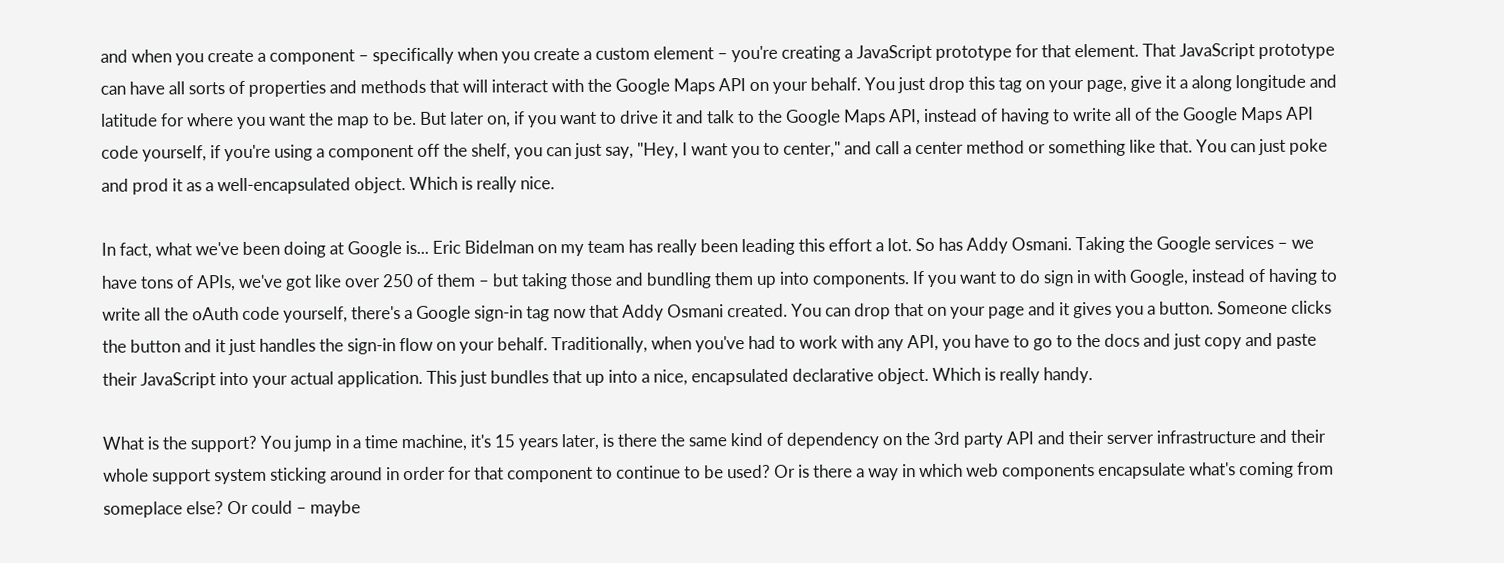and when you create a component – specifically when you create a custom element – you're creating a JavaScript prototype for that element. That JavaScript prototype can have all sorts of properties and methods that will interact with the Google Maps API on your behalf. You just drop this tag on your page, give it a along longitude and latitude for where you want the map to be. But later on, if you want to drive it and talk to the Google Maps API, instead of having to write all of the Google Maps API code yourself, if you're using a component off the shelf, you can just say, "Hey, I want you to center," and call a center method or something like that. You can just poke and prod it as a well-encapsulated object. Which is really nice.

In fact, what we've been doing at Google is... Eric Bidelman on my team has really been leading this effort a lot. So has Addy Osmani. Taking the Google services – we have tons of APIs, we've got like over 250 of them – but taking those and bundling them up into components. If you want to do sign in with Google, instead of having to write all the oAuth code yourself, there's a Google sign-in tag now that Addy Osmani created. You can drop that on your page and it gives you a button. Someone clicks the button and it just handles the sign-in flow on your behalf. Traditionally, when you've had to work with any API, you have to go to the docs and just copy and paste their JavaScript into your actual application. This just bundles that up into a nice, encapsulated declarative object. Which is really handy.

What is the support? You jump in a time machine, it's 15 years later, is there the same kind of dependency on the 3rd party API and their server infrastructure and their whole support system sticking around in order for that component to continue to be used? Or is there a way in which web components encapsulate what's coming from someplace else? Or could – maybe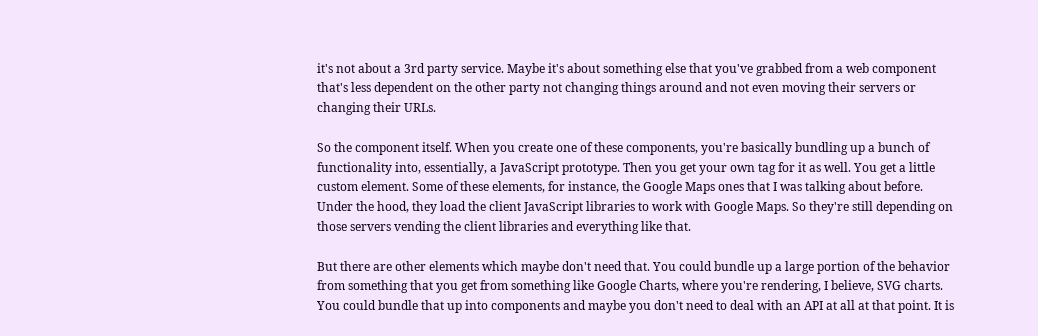it's not about a 3rd party service. Maybe it's about something else that you've grabbed from a web component that's less dependent on the other party not changing things around and not even moving their servers or changing their URLs.

So the component itself. When you create one of these components, you're basically bundling up a bunch of functionality into, essentially, a JavaScript prototype. Then you get your own tag for it as well. You get a little custom element. Some of these elements, for instance, the Google Maps ones that I was talking about before. Under the hood, they load the client JavaScript libraries to work with Google Maps. So they're still depending on those servers vending the client libraries and everything like that.

But there are other elements which maybe don't need that. You could bundle up a large portion of the behavior from something that you get from something like Google Charts, where you're rendering, I believe, SVG charts. You could bundle that up into components and maybe you don't need to deal with an API at all at that point. It is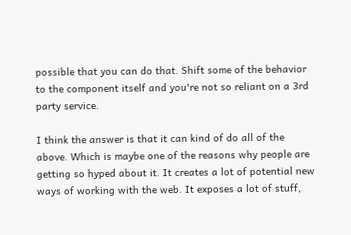possible that you can do that. Shift some of the behavior to the component itself and you're not so reliant on a 3rd party service.

I think the answer is that it can kind of do all of the above. Which is maybe one of the reasons why people are getting so hyped about it. It creates a lot of potential new ways of working with the web. It exposes a lot of stuff,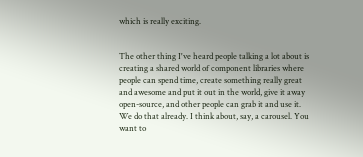which is really exciting.


The other thing I've heard people talking a lot about is creating a shared world of component libraries where people can spend time, create something really great and awesome and put it out in the world, give it away open-source, and other people can grab it and use it. We do that already. I think about, say, a carousel. You want to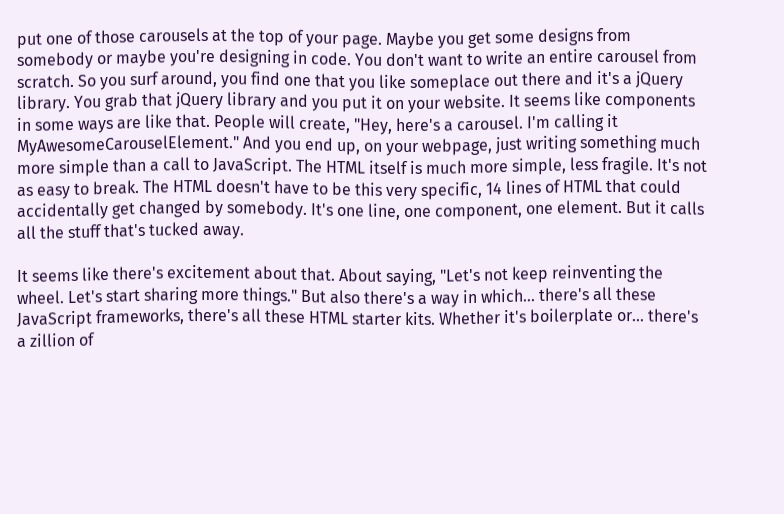put one of those carousels at the top of your page. Maybe you get some designs from somebody or maybe you're designing in code. You don't want to write an entire carousel from scratch. So you surf around, you find one that you like someplace out there and it's a jQuery library. You grab that jQuery library and you put it on your website. It seems like components in some ways are like that. People will create, "Hey, here's a carousel. I'm calling it MyAwesomeCarouselElement." And you end up, on your webpage, just writing something much more simple than a call to JavaScript. The HTML itself is much more simple, less fragile. It's not as easy to break. The HTML doesn't have to be this very specific, 14 lines of HTML that could accidentally get changed by somebody. It's one line, one component, one element. But it calls all the stuff that's tucked away.

It seems like there's excitement about that. About saying, "Let's not keep reinventing the wheel. Let's start sharing more things." But also there's a way in which... there's all these JavaScript frameworks, there's all these HTML starter kits. Whether it's boilerplate or... there's a zillion of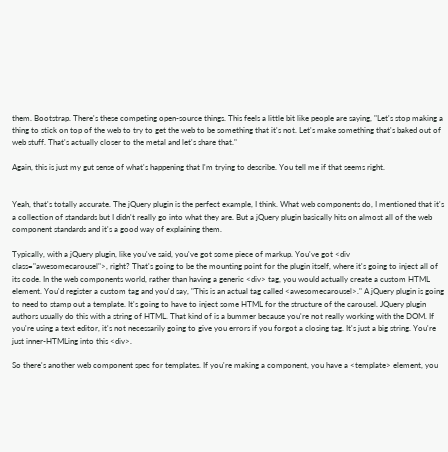them. Bootstrap. There's these competing open-source things. This feels a little bit like people are saying, "Let's stop making a thing to stick on top of the web to try to get the web to be something that it's not. Let's make something that's baked out of web stuff. That's actually closer to the metal and let's share that."

Again, this is just my gut sense of what's happening that I'm trying to describe. You tell me if that seems right.


Yeah, that's totally accurate. The jQuery plugin is the perfect example, I think. What web components do, I mentioned that it's a collection of standards but I didn't really go into what they are. But a jQuery plugin basically hits on almost all of the web component standards and it's a good way of explaining them.

Typically, with a jQuery plugin, like you've said, you've got some piece of markup. You've got <div class="awesomecarousel">, right? That's going to be the mounting point for the plugin itself, where it's going to inject all of its code. In the web components world, rather than having a generic <div> tag, you would actually create a custom HTML element. You'd register a custom tag and you'd say, "This is an actual tag called <awesomecarousel>." A jQuery plugin is going to need to stamp out a template. It's going to have to inject some HTML for the structure of the carousel. JQuery plugin authors usually do this with a string of HTML. That kind of is a bummer because you're not really working with the DOM. If you're using a text editor, it's not necessarily going to give you errors if you forgot a closing tag. It's just a big string. You're just inner-HTMLing into this <div>.

So there's another web component spec for templates. If you're making a component, you have a <template> element, you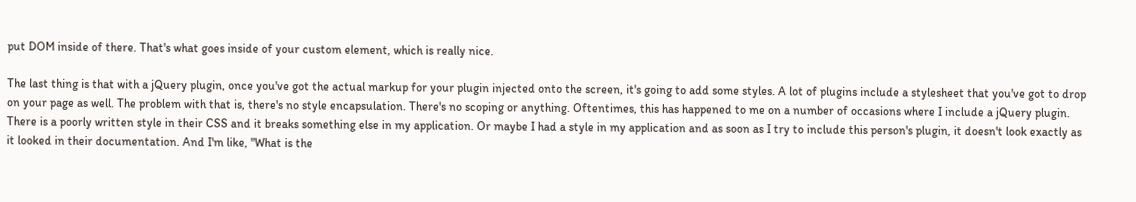put DOM inside of there. That's what goes inside of your custom element, which is really nice.

The last thing is that with a jQuery plugin, once you've got the actual markup for your plugin injected onto the screen, it's going to add some styles. A lot of plugins include a stylesheet that you've got to drop on your page as well. The problem with that is, there's no style encapsulation. There's no scoping or anything. Oftentimes, this has happened to me on a number of occasions where I include a jQuery plugin. There is a poorly written style in their CSS and it breaks something else in my application. Or maybe I had a style in my application and as soon as I try to include this person's plugin, it doesn't look exactly as it looked in their documentation. And I'm like, "What is the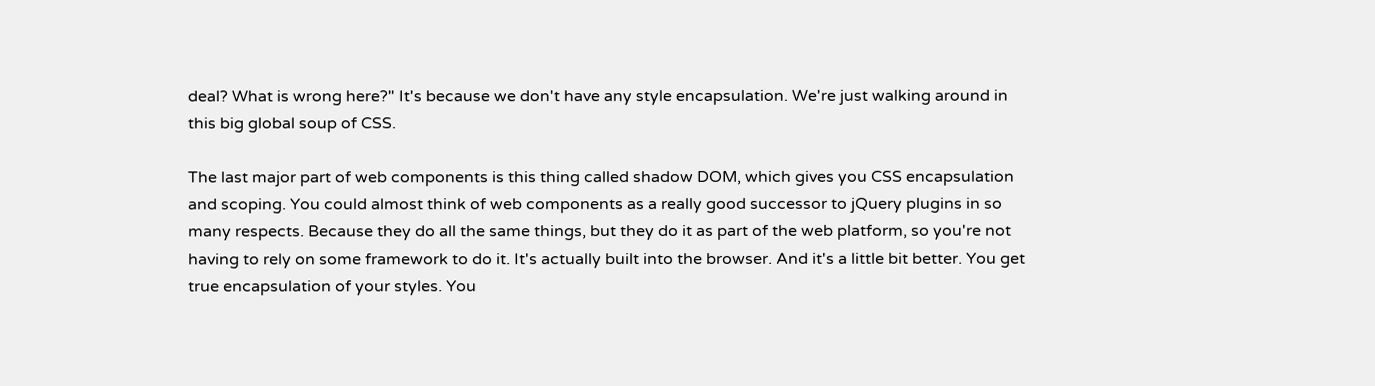deal? What is wrong here?" It's because we don't have any style encapsulation. We're just walking around in this big global soup of CSS.

The last major part of web components is this thing called shadow DOM, which gives you CSS encapsulation and scoping. You could almost think of web components as a really good successor to jQuery plugins in so many respects. Because they do all the same things, but they do it as part of the web platform, so you're not having to rely on some framework to do it. It's actually built into the browser. And it's a little bit better. You get true encapsulation of your styles. You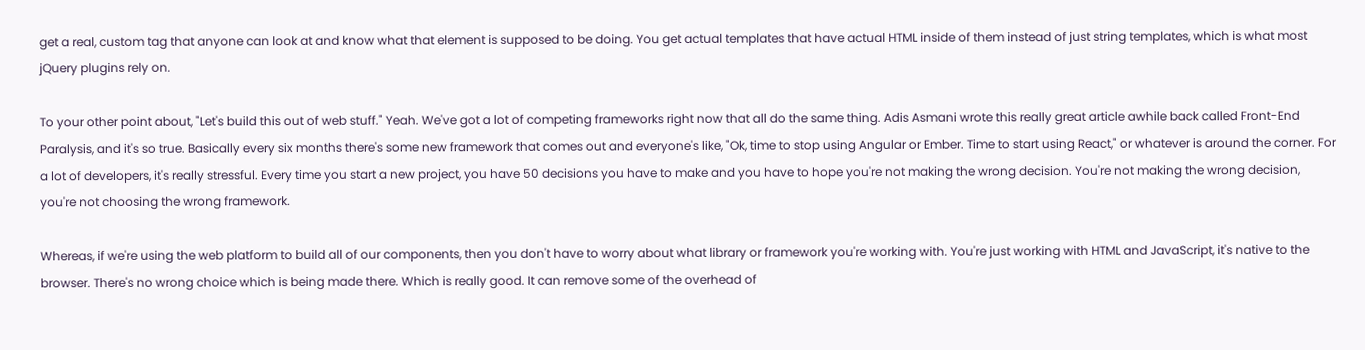get a real, custom tag that anyone can look at and know what that element is supposed to be doing. You get actual templates that have actual HTML inside of them instead of just string templates, which is what most jQuery plugins rely on.

To your other point about, "Let's build this out of web stuff." Yeah. We've got a lot of competing frameworks right now that all do the same thing. Adis Asmani wrote this really great article awhile back called Front-End Paralysis, and it's so true. Basically every six months there's some new framework that comes out and everyone's like, "Ok, time to stop using Angular or Ember. Time to start using React," or whatever is around the corner. For a lot of developers, it's really stressful. Every time you start a new project, you have 50 decisions you have to make and you have to hope you're not making the wrong decision. You're not making the wrong decision, you're not choosing the wrong framework.

Whereas, if we're using the web platform to build all of our components, then you don't have to worry about what library or framework you're working with. You're just working with HTML and JavaScript, it's native to the browser. There's no wrong choice which is being made there. Which is really good. It can remove some of the overhead of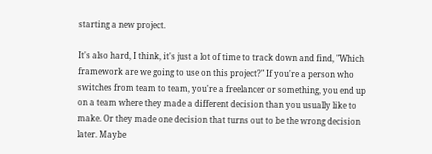starting a new project.

It's also hard, I think, it's just a lot of time to track down and find, "Which framework are we going to use on this project?" If you're a person who switches from team to team, you're a freelancer or something, you end up on a team where they made a different decision than you usually like to make. Or they made one decision that turns out to be the wrong decision later. Maybe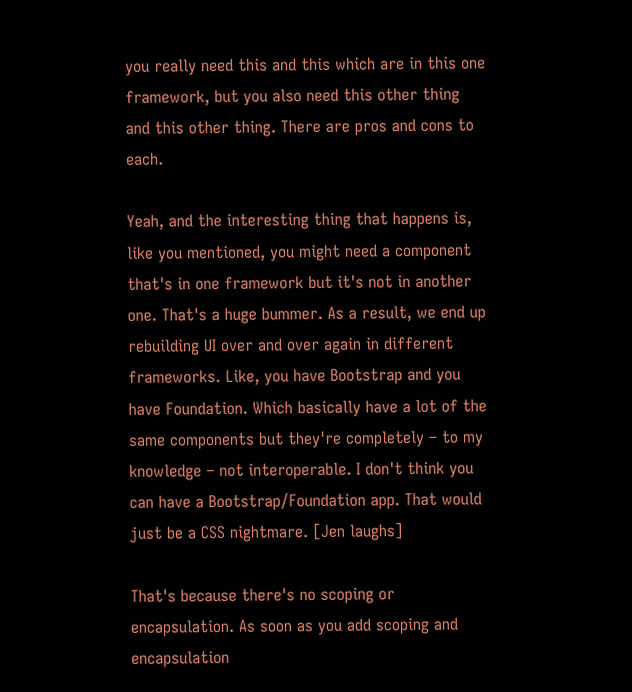you really need this and this which are in this one framework, but you also need this other thing and this other thing. There are pros and cons to each.

Yeah, and the interesting thing that happens is, like you mentioned, you might need a component that's in one framework but it's not in another one. That's a huge bummer. As a result, we end up rebuilding UI over and over again in different frameworks. Like, you have Bootstrap and you have Foundation. Which basically have a lot of the same components but they're completely – to my knowledge – not interoperable. I don't think you can have a Bootstrap/Foundation app. That would just be a CSS nightmare. [Jen laughs]

That's because there's no scoping or encapsulation. As soon as you add scoping and encapsulation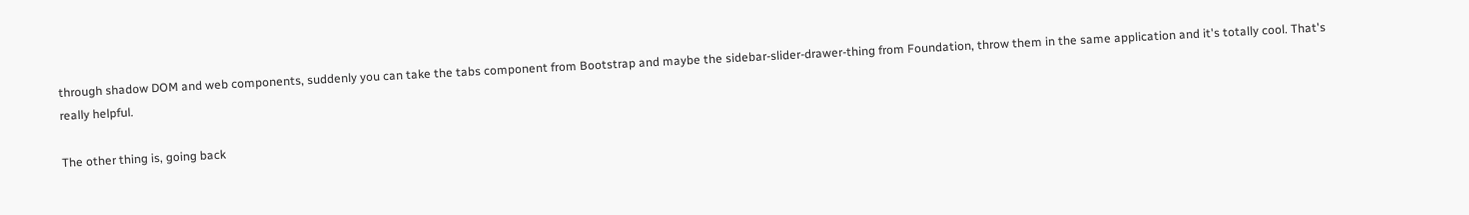through shadow DOM and web components, suddenly you can take the tabs component from Bootstrap and maybe the sidebar-slider-drawer-thing from Foundation, throw them in the same application and it's totally cool. That's really helpful.

The other thing is, going back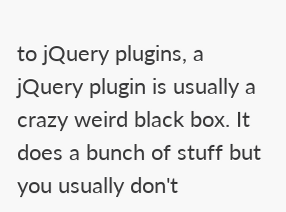to jQuery plugins, a jQuery plugin is usually a crazy weird black box. It does a bunch of stuff but you usually don't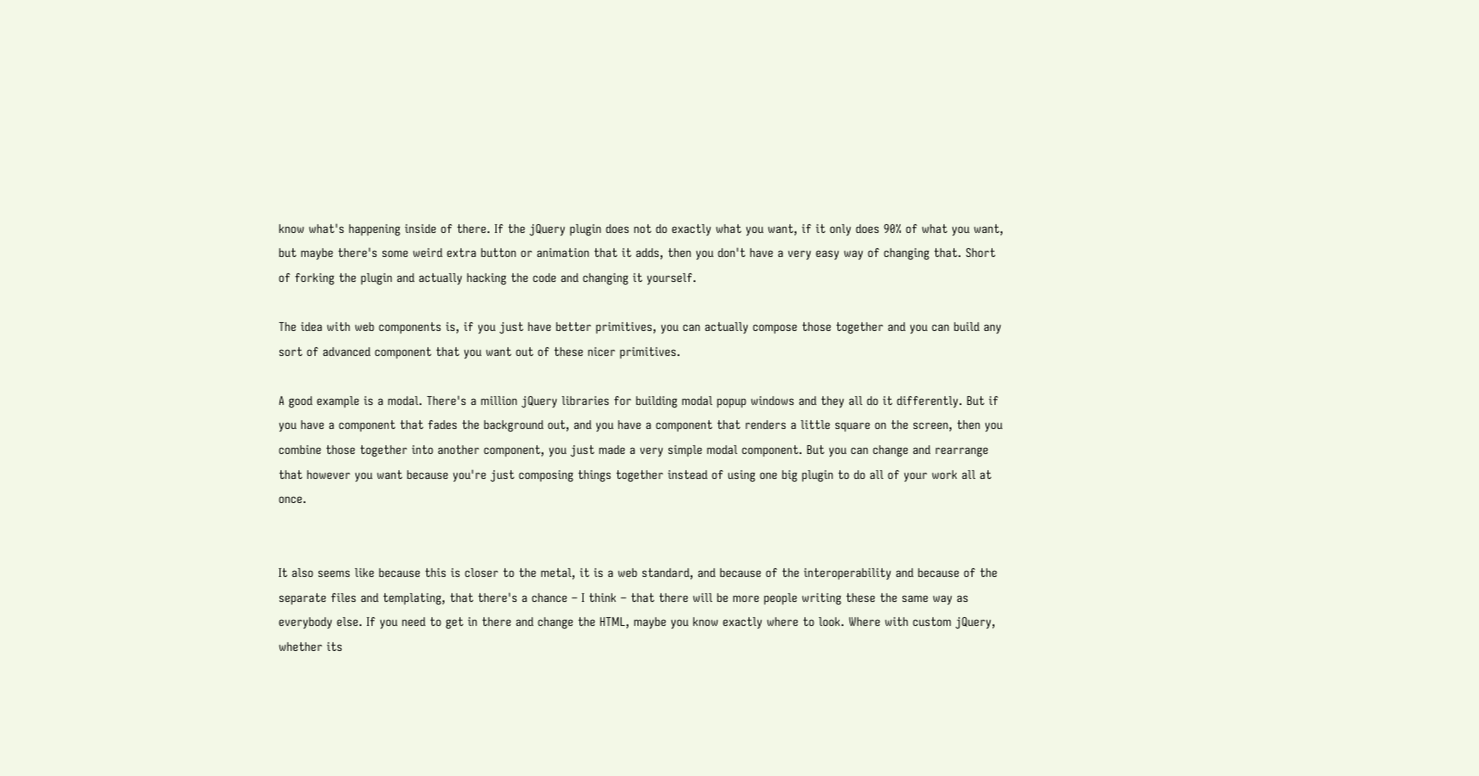know what's happening inside of there. If the jQuery plugin does not do exactly what you want, if it only does 90% of what you want, but maybe there's some weird extra button or animation that it adds, then you don't have a very easy way of changing that. Short of forking the plugin and actually hacking the code and changing it yourself.

The idea with web components is, if you just have better primitives, you can actually compose those together and you can build any sort of advanced component that you want out of these nicer primitives.

A good example is a modal. There's a million jQuery libraries for building modal popup windows and they all do it differently. But if you have a component that fades the background out, and you have a component that renders a little square on the screen, then you combine those together into another component, you just made a very simple modal component. But you can change and rearrange that however you want because you're just composing things together instead of using one big plugin to do all of your work all at once.


It also seems like because this is closer to the metal, it is a web standard, and because of the interoperability and because of the separate files and templating, that there's a chance – I think – that there will be more people writing these the same way as everybody else. If you need to get in there and change the HTML, maybe you know exactly where to look. Where with custom jQuery, whether its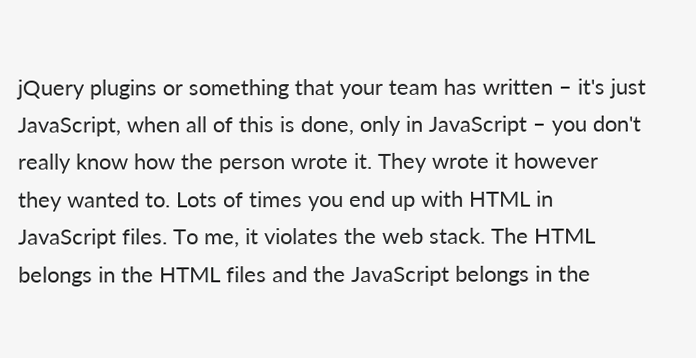jQuery plugins or something that your team has written – it's just JavaScript, when all of this is done, only in JavaScript – you don't really know how the person wrote it. They wrote it however they wanted to. Lots of times you end up with HTML in JavaScript files. To me, it violates the web stack. The HTML belongs in the HTML files and the JavaScript belongs in the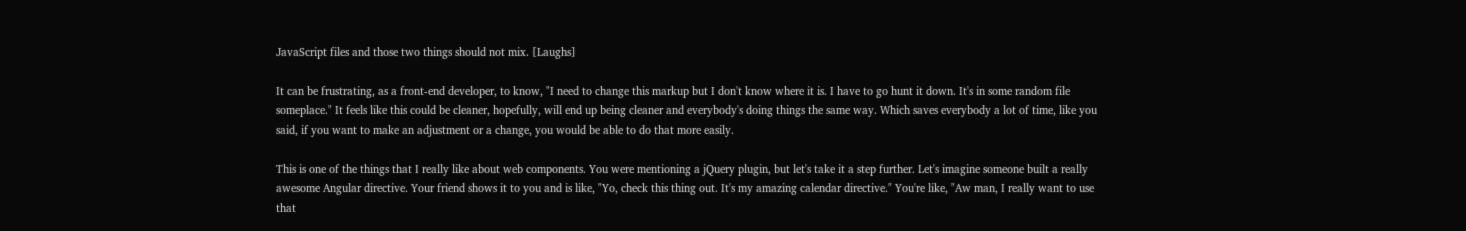JavaScript files and those two things should not mix. [Laughs]

It can be frustrating, as a front-end developer, to know, "I need to change this markup but I don't know where it is. I have to go hunt it down. It's in some random file someplace." It feels like this could be cleaner, hopefully, will end up being cleaner and everybody's doing things the same way. Which saves everybody a lot of time, like you said, if you want to make an adjustment or a change, you would be able to do that more easily.

This is one of the things that I really like about web components. You were mentioning a jQuery plugin, but let's take it a step further. Let's imagine someone built a really awesome Angular directive. Your friend shows it to you and is like, "Yo, check this thing out. It's my amazing calendar directive." You're like, "Aw man, I really want to use that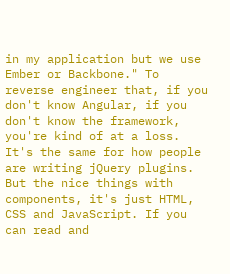in my application but we use Ember or Backbone." To reverse engineer that, if you don't know Angular, if you don't know the framework, you're kind of at a loss. It's the same for how people are writing jQuery plugins. But the nice things with components, it's just HTML, CSS and JavaScript. If you can read and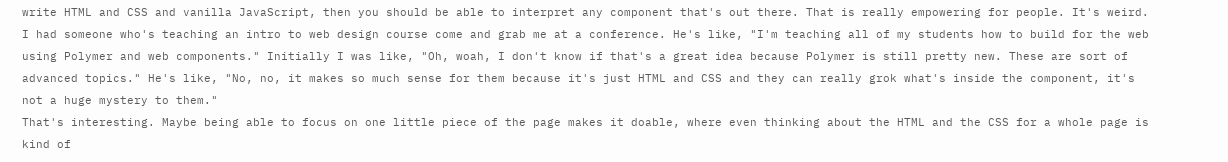write HTML and CSS and vanilla JavaScript, then you should be able to interpret any component that's out there. That is really empowering for people. It's weird. I had someone who's teaching an intro to web design course come and grab me at a conference. He's like, "I'm teaching all of my students how to build for the web using Polymer and web components." Initially I was like, "Oh, woah, I don't know if that's a great idea because Polymer is still pretty new. These are sort of advanced topics." He's like, "No, no, it makes so much sense for them because it's just HTML and CSS and they can really grok what's inside the component, it's not a huge mystery to them."
That's interesting. Maybe being able to focus on one little piece of the page makes it doable, where even thinking about the HTML and the CSS for a whole page is kind of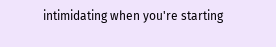intimidating when you're starting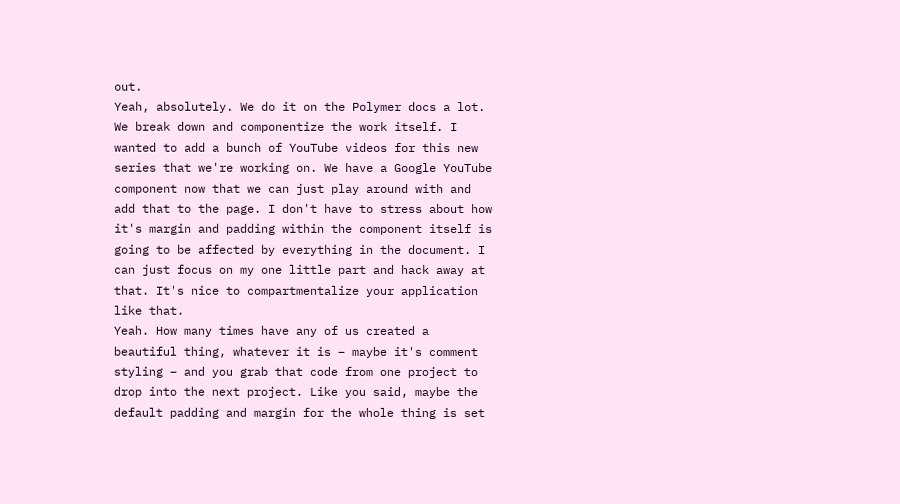out.
Yeah, absolutely. We do it on the Polymer docs a lot. We break down and componentize the work itself. I wanted to add a bunch of YouTube videos for this new series that we're working on. We have a Google YouTube component now that we can just play around with and add that to the page. I don't have to stress about how it's margin and padding within the component itself is going to be affected by everything in the document. I can just focus on my one little part and hack away at that. It's nice to compartmentalize your application like that.
Yeah. How many times have any of us created a beautiful thing, whatever it is – maybe it's comment styling – and you grab that code from one project to drop into the next project. Like you said, maybe the default padding and margin for the whole thing is set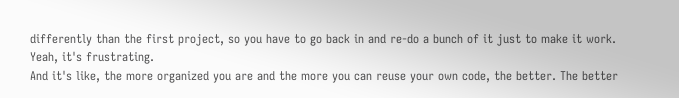differently than the first project, so you have to go back in and re-do a bunch of it just to make it work.
Yeah, it's frustrating.
And it's like, the more organized you are and the more you can reuse your own code, the better. The better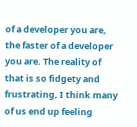of a developer you are, the faster of a developer you are. The reality of that is so fidgety and frustrating, I think many of us end up feeling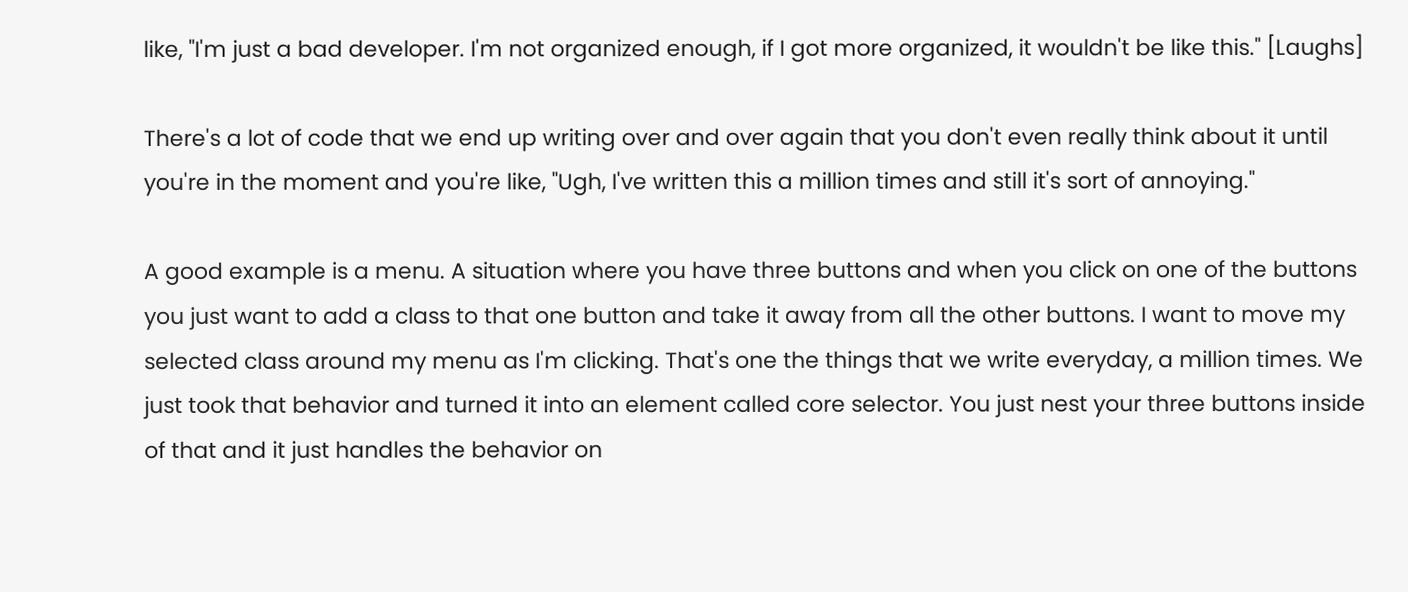like, "I'm just a bad developer. I'm not organized enough, if I got more organized, it wouldn't be like this." [Laughs]

There's a lot of code that we end up writing over and over again that you don't even really think about it until you're in the moment and you're like, "Ugh, I've written this a million times and still it's sort of annoying."

A good example is a menu. A situation where you have three buttons and when you click on one of the buttons you just want to add a class to that one button and take it away from all the other buttons. I want to move my selected class around my menu as I'm clicking. That's one the things that we write everyday, a million times. We just took that behavior and turned it into an element called core selector. You just nest your three buttons inside of that and it just handles the behavior on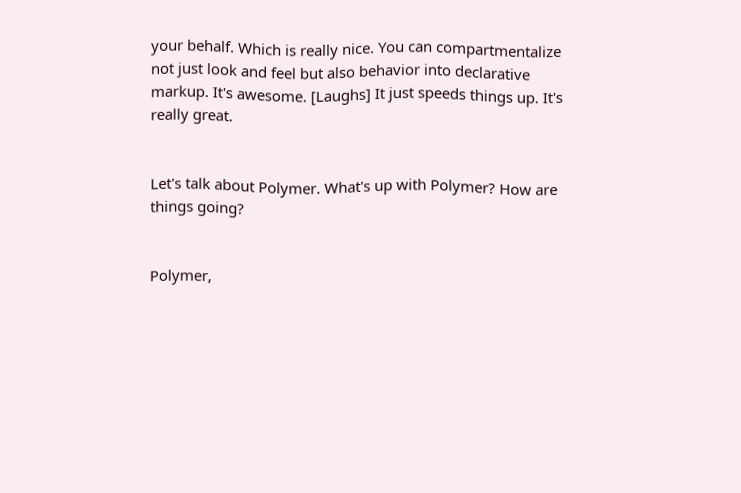your behalf. Which is really nice. You can compartmentalize not just look and feel but also behavior into declarative markup. It's awesome. [Laughs] It just speeds things up. It's really great.


Let's talk about Polymer. What's up with Polymer? How are things going?


Polymer,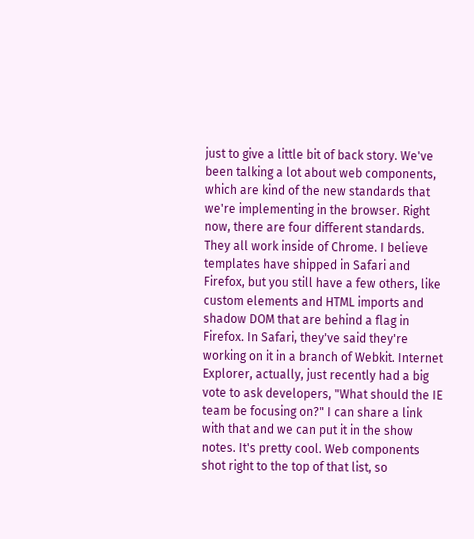just to give a little bit of back story. We've been talking a lot about web components, which are kind of the new standards that we're implementing in the browser. Right now, there are four different standards. They all work inside of Chrome. I believe templates have shipped in Safari and Firefox, but you still have a few others, like custom elements and HTML imports and shadow DOM that are behind a flag in Firefox. In Safari, they've said they're working on it in a branch of Webkit. Internet Explorer, actually, just recently had a big vote to ask developers, "What should the IE team be focusing on?" I can share a link with that and we can put it in the show notes. It's pretty cool. Web components shot right to the top of that list, so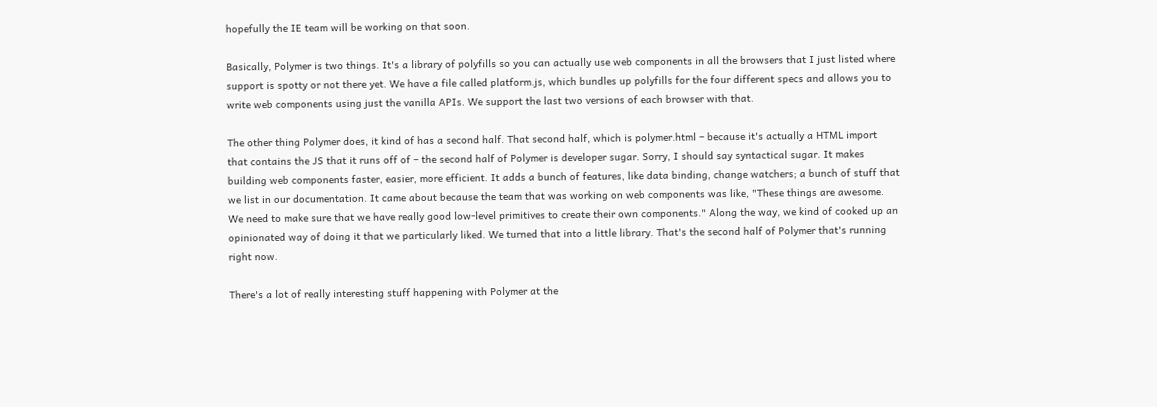hopefully the IE team will be working on that soon.

Basically, Polymer is two things. It's a library of polyfills so you can actually use web components in all the browsers that I just listed where support is spotty or not there yet. We have a file called platform.js, which bundles up polyfills for the four different specs and allows you to write web components using just the vanilla APIs. We support the last two versions of each browser with that.

The other thing Polymer does, it kind of has a second half. That second half, which is polymer.html – because it's actually a HTML import that contains the JS that it runs off of – the second half of Polymer is developer sugar. Sorry, I should say syntactical sugar. It makes building web components faster, easier, more efficient. It adds a bunch of features, like data binding, change watchers; a bunch of stuff that we list in our documentation. It came about because the team that was working on web components was like, "These things are awesome. We need to make sure that we have really good low-level primitives to create their own components." Along the way, we kind of cooked up an opinionated way of doing it that we particularly liked. We turned that into a little library. That's the second half of Polymer that's running right now.

There's a lot of really interesting stuff happening with Polymer at the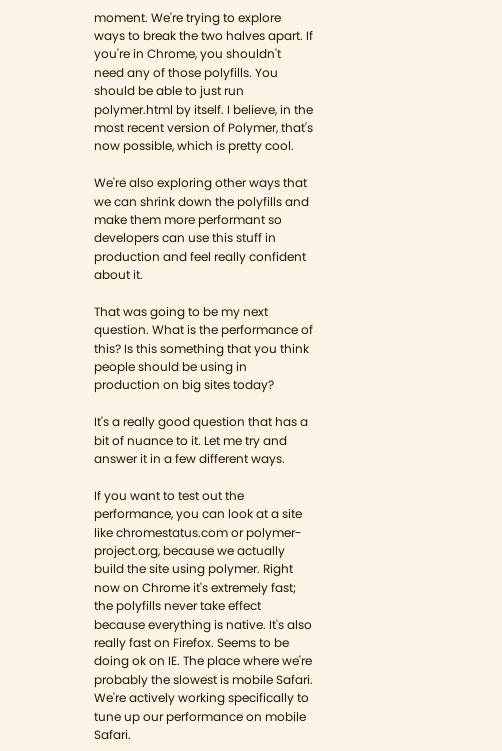moment. We're trying to explore ways to break the two halves apart. If you're in Chrome, you shouldn't need any of those polyfills. You should be able to just run polymer.html by itself. I believe, in the most recent version of Polymer, that's now possible, which is pretty cool.

We're also exploring other ways that we can shrink down the polyfills and make them more performant so developers can use this stuff in production and feel really confident about it.

That was going to be my next question. What is the performance of this? Is this something that you think people should be using in production on big sites today?

It's a really good question that has a bit of nuance to it. Let me try and answer it in a few different ways.

If you want to test out the performance, you can look at a site like chromestatus.com or polymer-project.org, because we actually build the site using polymer. Right now on Chrome it's extremely fast; the polyfills never take effect because everything is native. It's also really fast on Firefox. Seems to be doing ok on IE. The place where we're probably the slowest is mobile Safari. We're actively working specifically to tune up our performance on mobile Safari.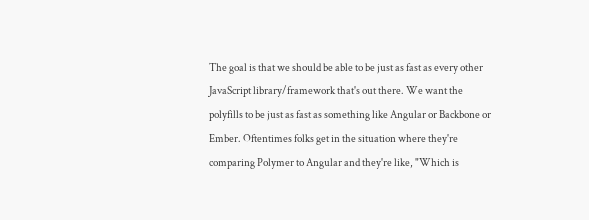The goal is that we should be able to be just as fast as every other JavaScript library/framework that's out there. We want the polyfills to be just as fast as something like Angular or Backbone or Ember. Oftentimes folks get in the situation where they're comparing Polymer to Angular and they're like, "Which is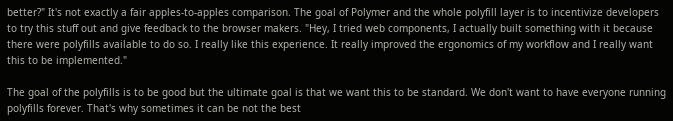better?" It's not exactly a fair apples-to-apples comparison. The goal of Polymer and the whole polyfill layer is to incentivize developers to try this stuff out and give feedback to the browser makers. "Hey, I tried web components, I actually built something with it because there were polyfills available to do so. I really like this experience. It really improved the ergonomics of my workflow and I really want this to be implemented."

The goal of the polyfills is to be good but the ultimate goal is that we want this to be standard. We don't want to have everyone running polyfills forever. That's why sometimes it can be not the best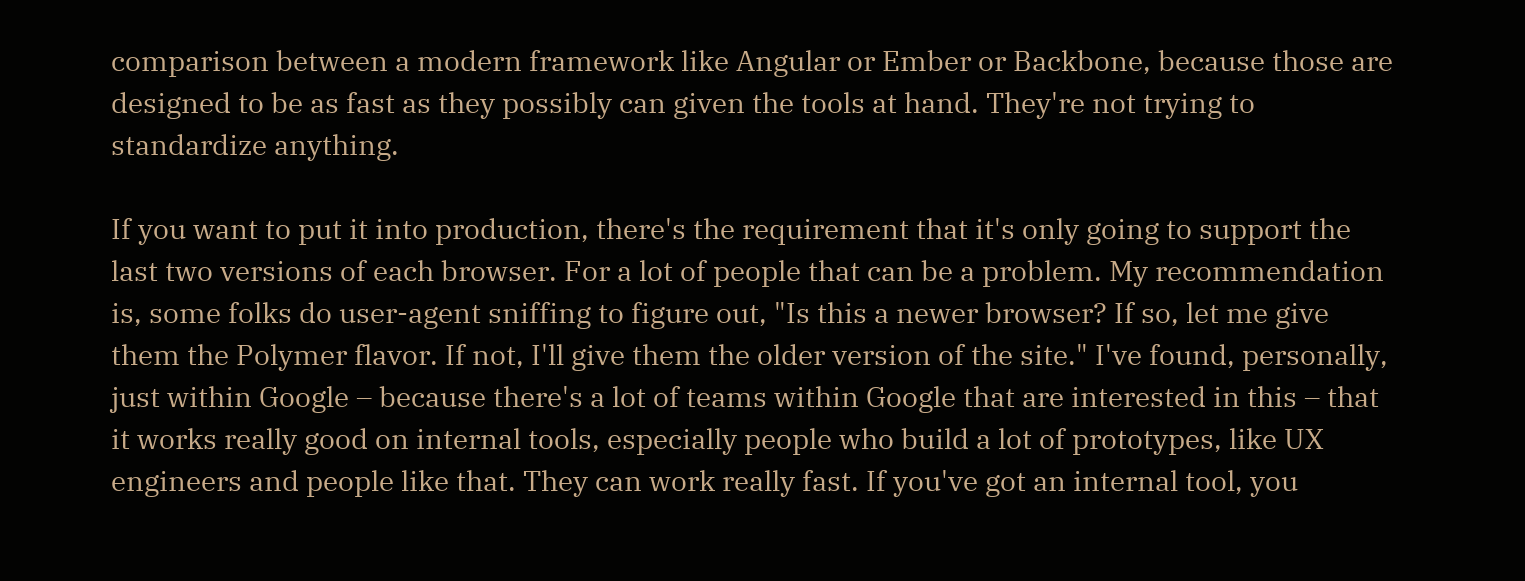comparison between a modern framework like Angular or Ember or Backbone, because those are designed to be as fast as they possibly can given the tools at hand. They're not trying to standardize anything.

If you want to put it into production, there's the requirement that it's only going to support the last two versions of each browser. For a lot of people that can be a problem. My recommendation is, some folks do user-agent sniffing to figure out, "Is this a newer browser? If so, let me give them the Polymer flavor. If not, I'll give them the older version of the site." I've found, personally, just within Google – because there's a lot of teams within Google that are interested in this – that it works really good on internal tools, especially people who build a lot of prototypes, like UX engineers and people like that. They can work really fast. If you've got an internal tool, you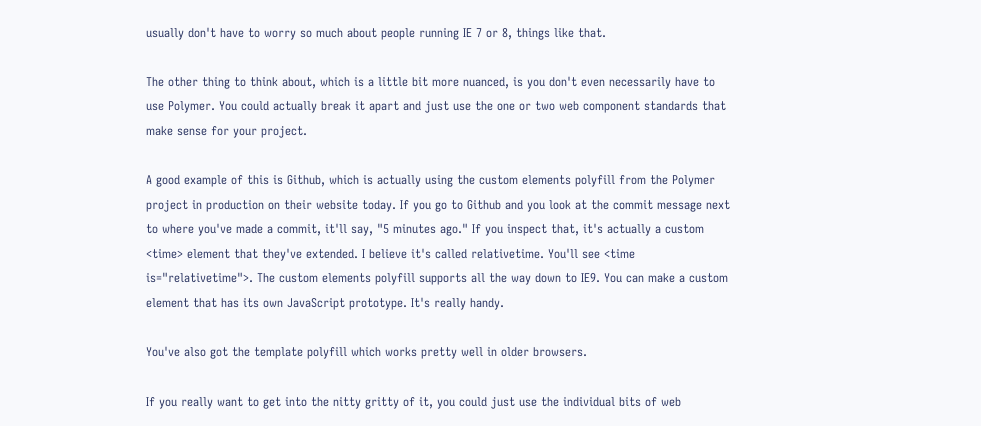usually don't have to worry so much about people running IE 7 or 8, things like that.

The other thing to think about, which is a little bit more nuanced, is you don't even necessarily have to use Polymer. You could actually break it apart and just use the one or two web component standards that make sense for your project.

A good example of this is Github, which is actually using the custom elements polyfill from the Polymer project in production on their website today. If you go to Github and you look at the commit message next to where you've made a commit, it'll say, "5 minutes ago." If you inspect that, it's actually a custom <time> element that they've extended. I believe it's called relativetime. You'll see <time is="relativetime">. The custom elements polyfill supports all the way down to IE9. You can make a custom element that has its own JavaScript prototype. It's really handy.

You've also got the template polyfill which works pretty well in older browsers.

If you really want to get into the nitty gritty of it, you could just use the individual bits of web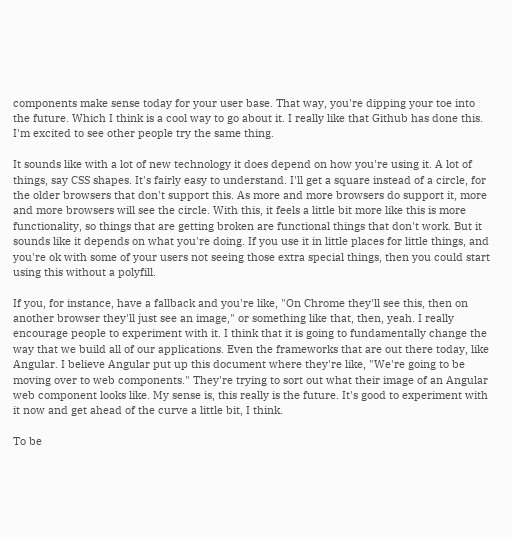components make sense today for your user base. That way, you're dipping your toe into the future. Which I think is a cool way to go about it. I really like that Github has done this. I'm excited to see other people try the same thing.

It sounds like with a lot of new technology it does depend on how you're using it. A lot of things, say CSS shapes. It's fairly easy to understand. I'll get a square instead of a circle, for the older browsers that don't support this. As more and more browsers do support it, more and more browsers will see the circle. With this, it feels a little bit more like this is more functionality, so things that are getting broken are functional things that don't work. But it sounds like it depends on what you're doing. If you use it in little places for little things, and you're ok with some of your users not seeing those extra special things, then you could start using this without a polyfill.

If you, for instance, have a fallback and you're like, "On Chrome they'll see this, then on another browser they'll just see an image," or something like that, then, yeah. I really encourage people to experiment with it. I think that it is going to fundamentally change the way that we build all of our applications. Even the frameworks that are out there today, like Angular. I believe Angular put up this document where they're like, "We're going to be moving over to web components." They're trying to sort out what their image of an Angular web component looks like. My sense is, this really is the future. It's good to experiment with it now and get ahead of the curve a little bit, I think.

To be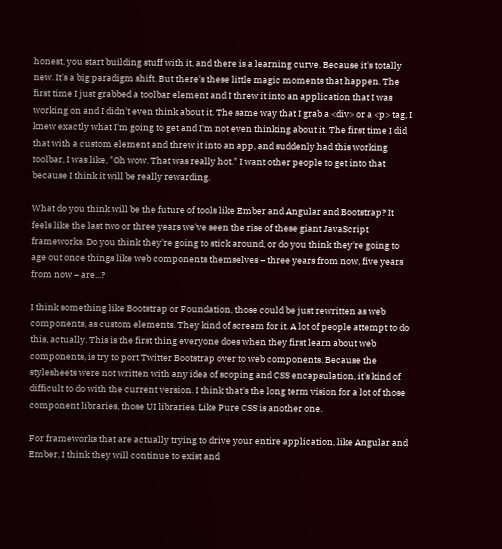honest, you start building stuff with it, and there is a learning curve. Because it's totally new. It's a big paradigm shift. But there's these little magic moments that happen. The first time I just grabbed a toolbar element and I threw it into an application that I was working on and I didn't even think about it. The same way that I grab a <div> or a <p> tag, I knew exactly what I'm going to get and I'm not even thinking about it. The first time I did that with a custom element and threw it into an app, and suddenly had this working toolbar, I was like, "Oh wow. That was really hot." I want other people to get into that because I think it will be really rewarding.

What do you think will be the future of tools like Ember and Angular and Bootstrap? It feels like the last two or three years we've seen the rise of these giant JavaScript frameworks. Do you think they're going to stick around, or do you think they're going to age out once things like web components themselves – three years from now, five years from now – are...?

I think something like Bootstrap or Foundation, those could be just rewritten as web components, as custom elements. They kind of scream for it. A lot of people attempt to do this, actually. This is the first thing everyone does when they first learn about web components, is try to port Twitter Bootstrap over to web components. Because the stylesheets were not written with any idea of scoping and CSS encapsulation, it's kind of difficult to do with the current version. I think that's the long term vision for a lot of those component libraries, those UI libraries. Like Pure CSS is another one.

For frameworks that are actually trying to drive your entire application, like Angular and Ember, I think they will continue to exist and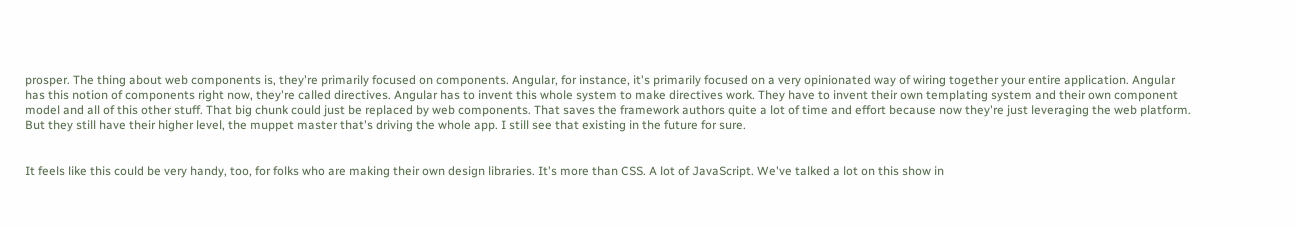prosper. The thing about web components is, they're primarily focused on components. Angular, for instance, it's primarily focused on a very opinionated way of wiring together your entire application. Angular has this notion of components right now, they're called directives. Angular has to invent this whole system to make directives work. They have to invent their own templating system and their own component model and all of this other stuff. That big chunk could just be replaced by web components. That saves the framework authors quite a lot of time and effort because now they're just leveraging the web platform. But they still have their higher level, the muppet master that's driving the whole app. I still see that existing in the future for sure.


It feels like this could be very handy, too, for folks who are making their own design libraries. It's more than CSS. A lot of JavaScript. We've talked a lot on this show in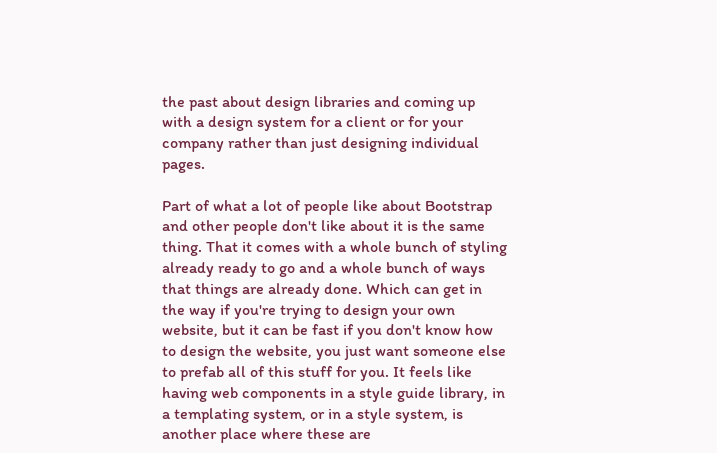the past about design libraries and coming up with a design system for a client or for your company rather than just designing individual pages.

Part of what a lot of people like about Bootstrap and other people don't like about it is the same thing. That it comes with a whole bunch of styling already ready to go and a whole bunch of ways that things are already done. Which can get in the way if you're trying to design your own website, but it can be fast if you don't know how to design the website, you just want someone else to prefab all of this stuff for you. It feels like having web components in a style guide library, in a templating system, or in a style system, is another place where these are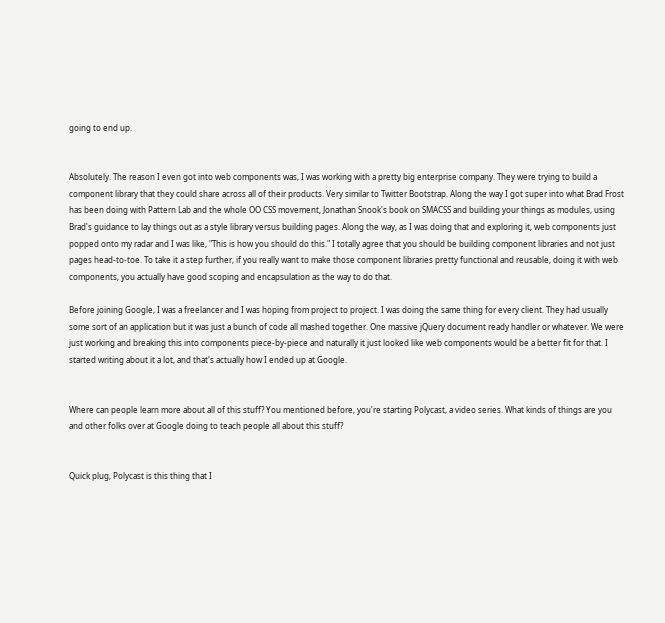going to end up.


Absolutely. The reason I even got into web components was, I was working with a pretty big enterprise company. They were trying to build a component library that they could share across all of their products. Very similar to Twitter Bootstrap. Along the way I got super into what Brad Frost has been doing with Pattern Lab and the whole OO CSS movement, Jonathan Snook's book on SMACSS and building your things as modules, using Brad's guidance to lay things out as a style library versus building pages. Along the way, as I was doing that and exploring it, web components just popped onto my radar and I was like, "This is how you should do this." I totally agree that you should be building component libraries and not just pages head-to-toe. To take it a step further, if you really want to make those component libraries pretty functional and reusable, doing it with web components, you actually have good scoping and encapsulation as the way to do that.

Before joining Google, I was a freelancer and I was hoping from project to project. I was doing the same thing for every client. They had usually some sort of an application but it was just a bunch of code all mashed together. One massive jQuery document ready handler or whatever. We were just working and breaking this into components piece-by-piece and naturally it just looked like web components would be a better fit for that. I started writing about it a lot, and that's actually how I ended up at Google.


Where can people learn more about all of this stuff? You mentioned before, you're starting Polycast, a video series. What kinds of things are you and other folks over at Google doing to teach people all about this stuff?


Quick plug, Polycast is this thing that I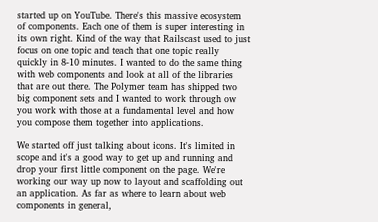started up on YouTube. There's this massive ecosystem of components. Each one of them is super interesting in its own right. Kind of the way that Railscast used to just focus on one topic and teach that one topic really quickly in 8-10 minutes. I wanted to do the same thing with web components and look at all of the libraries that are out there. The Polymer team has shipped two big component sets and I wanted to work through ow you work with those at a fundamental level and how you compose them together into applications.

We started off just talking about icons. It's limited in scope and it's a good way to get up and running and drop your first little component on the page. We're working our way up now to layout and scaffolding out an application. As far as where to learn about web components in general,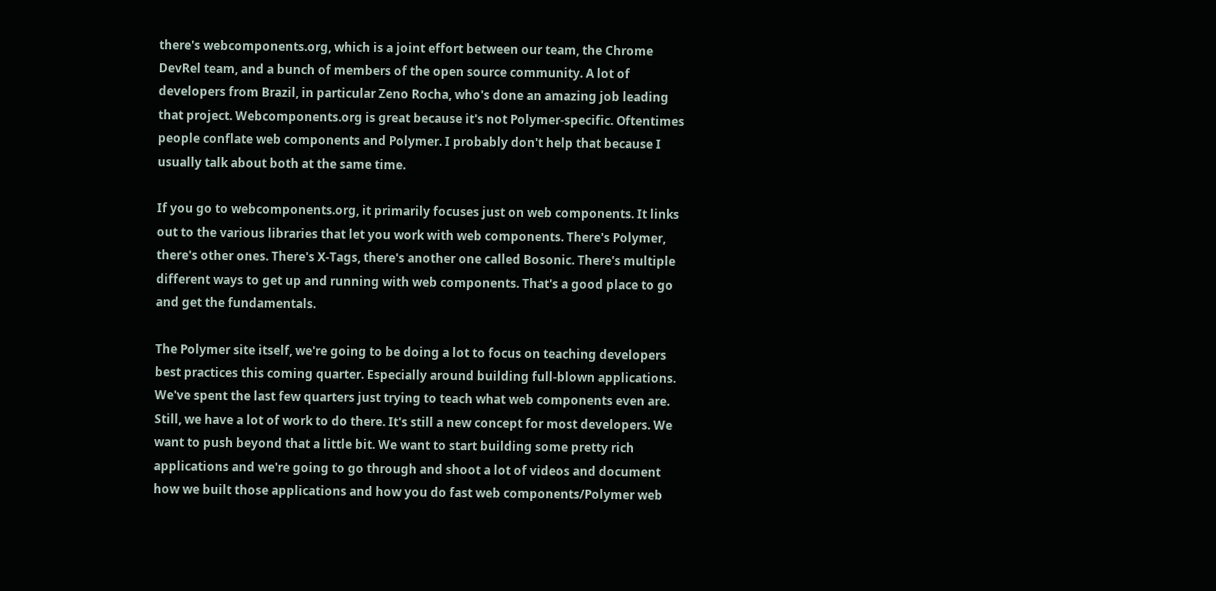there's webcomponents.org, which is a joint effort between our team, the Chrome DevRel team, and a bunch of members of the open source community. A lot of developers from Brazil, in particular Zeno Rocha, who's done an amazing job leading that project. Webcomponents.org is great because it's not Polymer-specific. Oftentimes people conflate web components and Polymer. I probably don't help that because I usually talk about both at the same time.

If you go to webcomponents.org, it primarily focuses just on web components. It links out to the various libraries that let you work with web components. There's Polymer, there's other ones. There's X-Tags, there's another one called Bosonic. There's multiple different ways to get up and running with web components. That's a good place to go and get the fundamentals.

The Polymer site itself, we're going to be doing a lot to focus on teaching developers best practices this coming quarter. Especially around building full-blown applications. We've spent the last few quarters just trying to teach what web components even are. Still, we have a lot of work to do there. It's still a new concept for most developers. We want to push beyond that a little bit. We want to start building some pretty rich applications and we're going to go through and shoot a lot of videos and document how we built those applications and how you do fast web components/Polymer web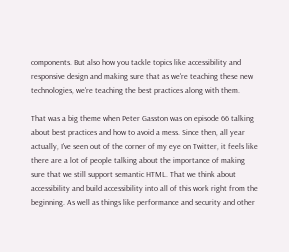components. But also how you tackle topics like accessibility and responsive design and making sure that as we're teaching these new technologies, we're teaching the best practices along with them.

That was a big theme when Peter Gasston was on episode 66 talking about best practices and how to avoid a mess. Since then, all year actually, I've seen out of the corner of my eye on Twitter, it feels like there are a lot of people talking about the importance of making sure that we still support semantic HTML. That we think about accessibility and build accessibility into all of this work right from the beginning. As well as things like performance and security and other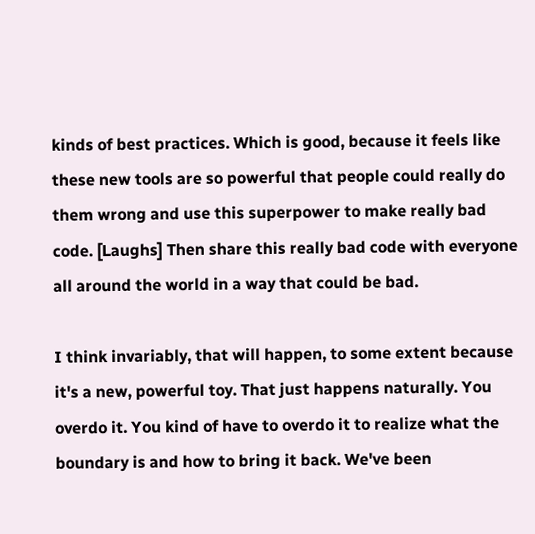kinds of best practices. Which is good, because it feels like these new tools are so powerful that people could really do them wrong and use this superpower to make really bad code. [Laughs] Then share this really bad code with everyone all around the world in a way that could be bad.

I think invariably, that will happen, to some extent because it's a new, powerful toy. That just happens naturally. You overdo it. You kind of have to overdo it to realize what the boundary is and how to bring it back. We've been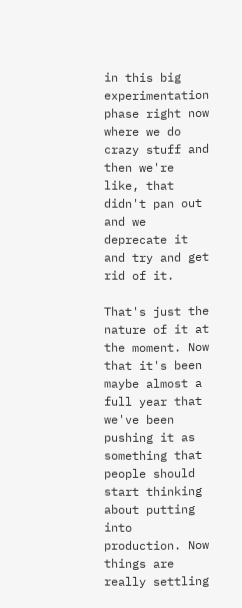in this big experimentation phase right now where we do crazy stuff and then we're like, that didn't pan out and we deprecate it and try and get rid of it.

That's just the nature of it at the moment. Now that it's been maybe almost a full year that we've been pushing it as something that people should start thinking about putting into production. Now things are really settling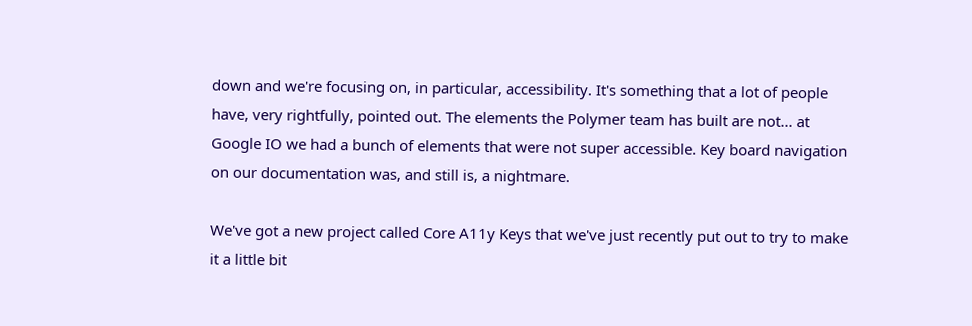down and we're focusing on, in particular, accessibility. It's something that a lot of people have, very rightfully, pointed out. The elements the Polymer team has built are not... at Google IO we had a bunch of elements that were not super accessible. Key board navigation on our documentation was, and still is, a nightmare.

We've got a new project called Core A11y Keys that we've just recently put out to try to make it a little bit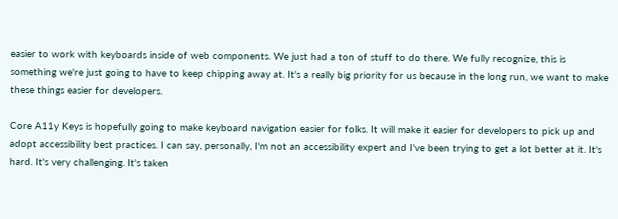easier to work with keyboards inside of web components. We just had a ton of stuff to do there. We fully recognize, this is something we're just going to have to keep chipping away at. It's a really big priority for us because in the long run, we want to make these things easier for developers.

Core A11y Keys is hopefully going to make keyboard navigation easier for folks. It will make it easier for developers to pick up and adopt accessibility best practices. I can say, personally, I'm not an accessibility expert and I've been trying to get a lot better at it. It's hard. It's very challenging. It's taken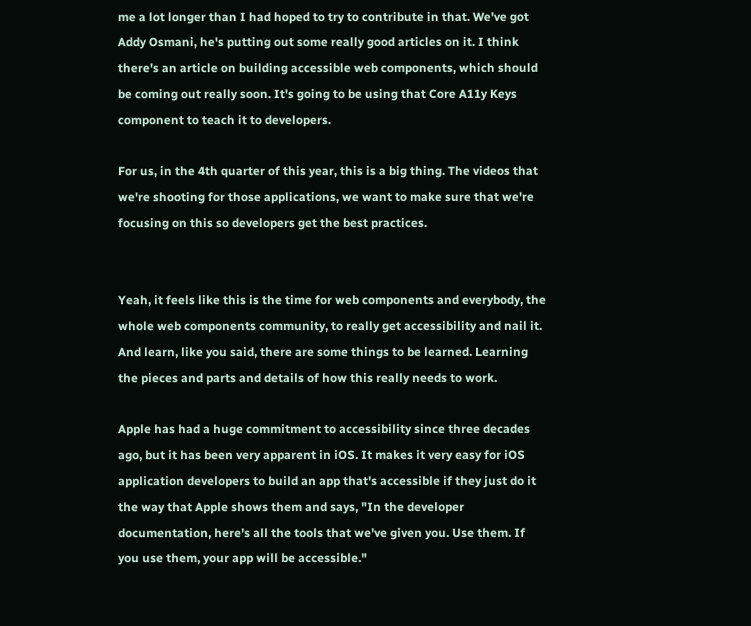me a lot longer than I had hoped to try to contribute in that. We've got Addy Osmani, he's putting out some really good articles on it. I think there's an article on building accessible web components, which should be coming out really soon. It's going to be using that Core A11y Keys component to teach it to developers.

For us, in the 4th quarter of this year, this is a big thing. The videos that we're shooting for those applications, we want to make sure that we're focusing on this so developers get the best practices.


Yeah, it feels like this is the time for web components and everybody, the whole web components community, to really get accessibility and nail it. And learn, like you said, there are some things to be learned. Learning the pieces and parts and details of how this really needs to work.

Apple has had a huge commitment to accessibility since three decades ago, but it has been very apparent in iOS. It makes it very easy for iOS application developers to build an app that's accessible if they just do it the way that Apple shows them and says, "In the developer documentation, here's all the tools that we've given you. Use them. If you use them, your app will be accessible."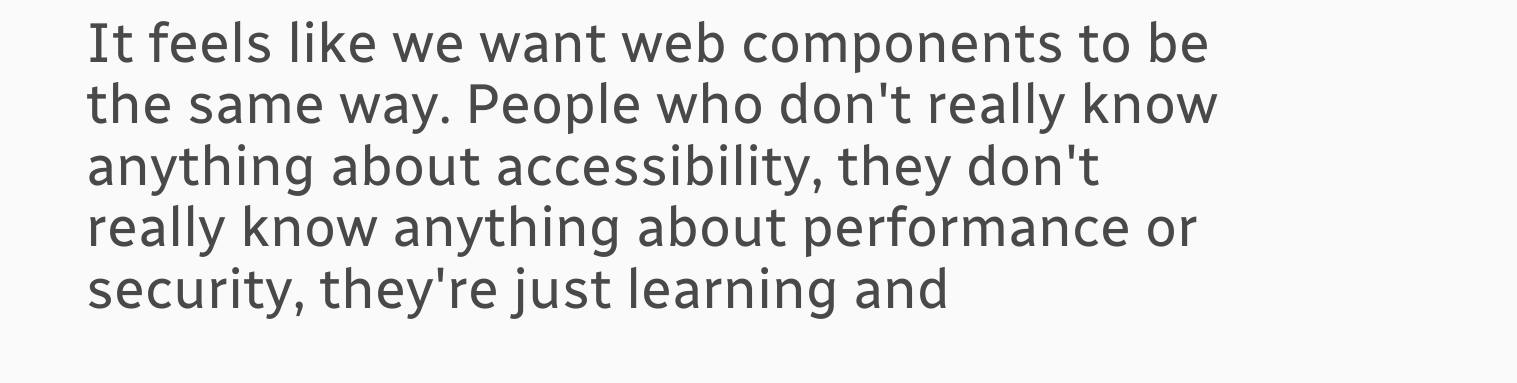It feels like we want web components to be the same way. People who don't really know anything about accessibility, they don't really know anything about performance or security, they're just learning and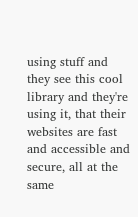using stuff and they see this cool library and they're using it, that their websites are fast and accessible and secure, all at the same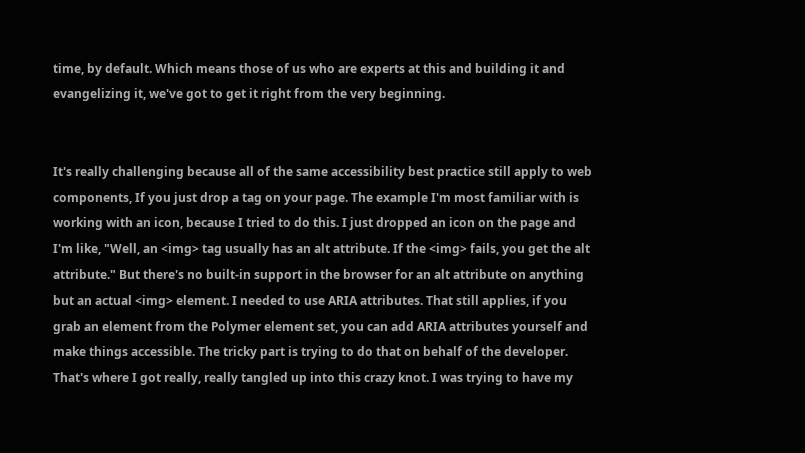time, by default. Which means those of us who are experts at this and building it and evangelizing it, we've got to get it right from the very beginning.


It's really challenging because all of the same accessibility best practice still apply to web components, If you just drop a tag on your page. The example I'm most familiar with is working with an icon, because I tried to do this. I just dropped an icon on the page and I'm like, "Well, an <img> tag usually has an alt attribute. If the <img> fails, you get the alt attribute." But there's no built-in support in the browser for an alt attribute on anything but an actual <img> element. I needed to use ARIA attributes. That still applies, if you grab an element from the Polymer element set, you can add ARIA attributes yourself and make things accessible. The tricky part is trying to do that on behalf of the developer. That's where I got really, really tangled up into this crazy knot. I was trying to have my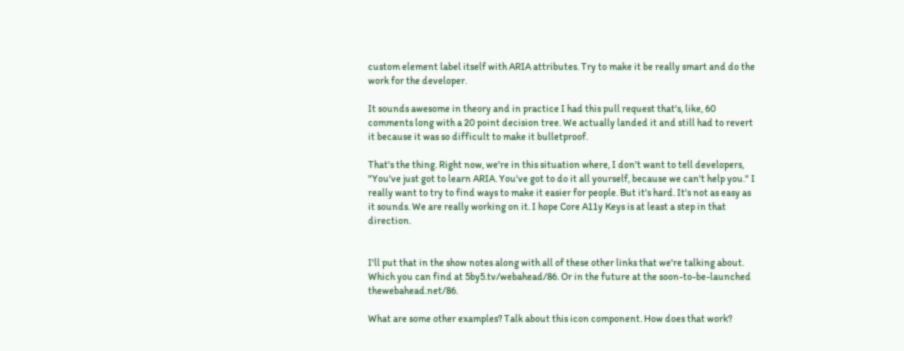custom element label itself with ARIA attributes. Try to make it be really smart and do the work for the developer.

It sounds awesome in theory and in practice I had this pull request that's, like, 60 comments long with a 20 point decision tree. We actually landed it and still had to revert it because it was so difficult to make it bulletproof.

That's the thing. Right now, we're in this situation where, I don't want to tell developers, "You've just got to learn ARIA. You've got to do it all yourself, because we can't help you." I really want to try to find ways to make it easier for people. But it's hard. It's not as easy as it sounds. We are really working on it. I hope Core A11y Keys is at least a step in that direction.


I'll put that in the show notes along with all of these other links that we're talking about. Which you can find at 5by5.tv/webahead/86. Or in the future at the soon-to-be-launched thewebahead.net/86.

What are some other examples? Talk about this icon component. How does that work?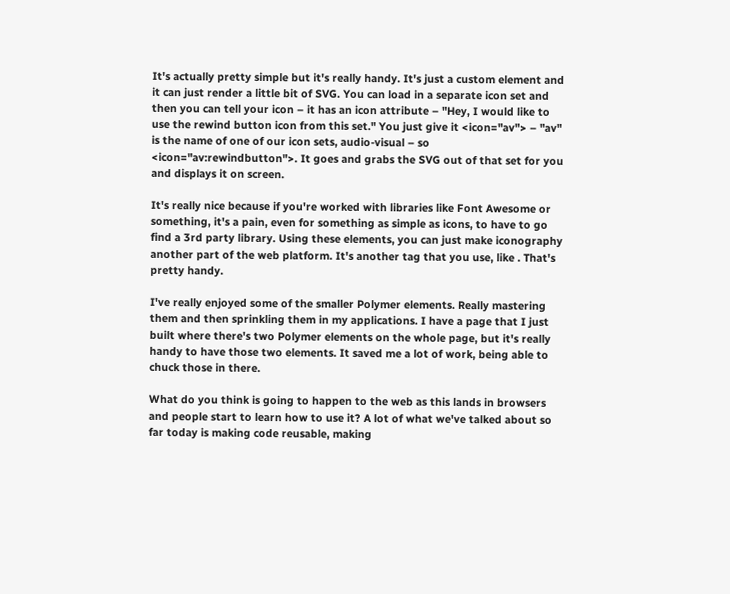It's actually pretty simple but it's really handy. It's just a custom element and it can just render a little bit of SVG. You can load in a separate icon set and then you can tell your icon – it has an icon attribute – "Hey, I would like to use the rewind button icon from this set." You just give it <icon="av"> – "av" is the name of one of our icon sets, audio-visual – so <icon="av:rewindbutton">. It goes and grabs the SVG out of that set for you and displays it on screen.

It's really nice because if you're worked with libraries like Font Awesome or something, it's a pain, even for something as simple as icons, to have to go find a 3rd party library. Using these elements, you can just make iconography another part of the web platform. It's another tag that you use, like . That's pretty handy.

I've really enjoyed some of the smaller Polymer elements. Really mastering them and then sprinkling them in my applications. I have a page that I just built where there's two Polymer elements on the whole page, but it's really handy to have those two elements. It saved me a lot of work, being able to chuck those in there.

What do you think is going to happen to the web as this lands in browsers and people start to learn how to use it? A lot of what we've talked about so far today is making code reusable, making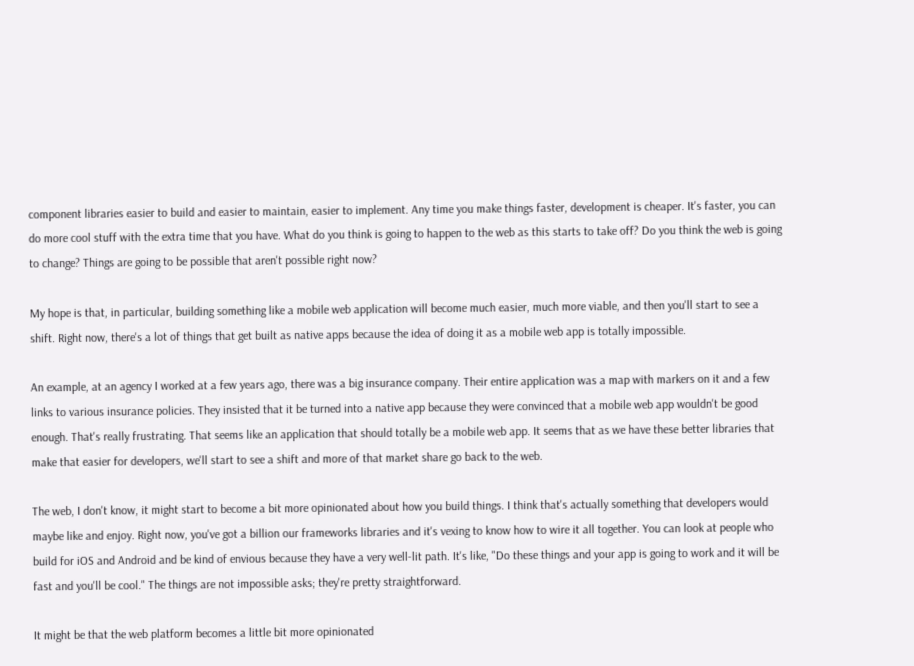component libraries easier to build and easier to maintain, easier to implement. Any time you make things faster, development is cheaper. It's faster, you can do more cool stuff with the extra time that you have. What do you think is going to happen to the web as this starts to take off? Do you think the web is going to change? Things are going to be possible that aren't possible right now?

My hope is that, in particular, building something like a mobile web application will become much easier, much more viable, and then you'll start to see a shift. Right now, there's a lot of things that get built as native apps because the idea of doing it as a mobile web app is totally impossible.

An example, at an agency I worked at a few years ago, there was a big insurance company. Their entire application was a map with markers on it and a few links to various insurance policies. They insisted that it be turned into a native app because they were convinced that a mobile web app wouldn't be good enough. That's really frustrating. That seems like an application that should totally be a mobile web app. It seems that as we have these better libraries that make that easier for developers, we'll start to see a shift and more of that market share go back to the web.

The web, I don't know, it might start to become a bit more opinionated about how you build things. I think that's actually something that developers would maybe like and enjoy. Right now, you've got a billion our frameworks libraries and it's vexing to know how to wire it all together. You can look at people who build for iOS and Android and be kind of envious because they have a very well-lit path. It's like, "Do these things and your app is going to work and it will be fast and you'll be cool." The things are not impossible asks; they're pretty straightforward.

It might be that the web platform becomes a little bit more opinionated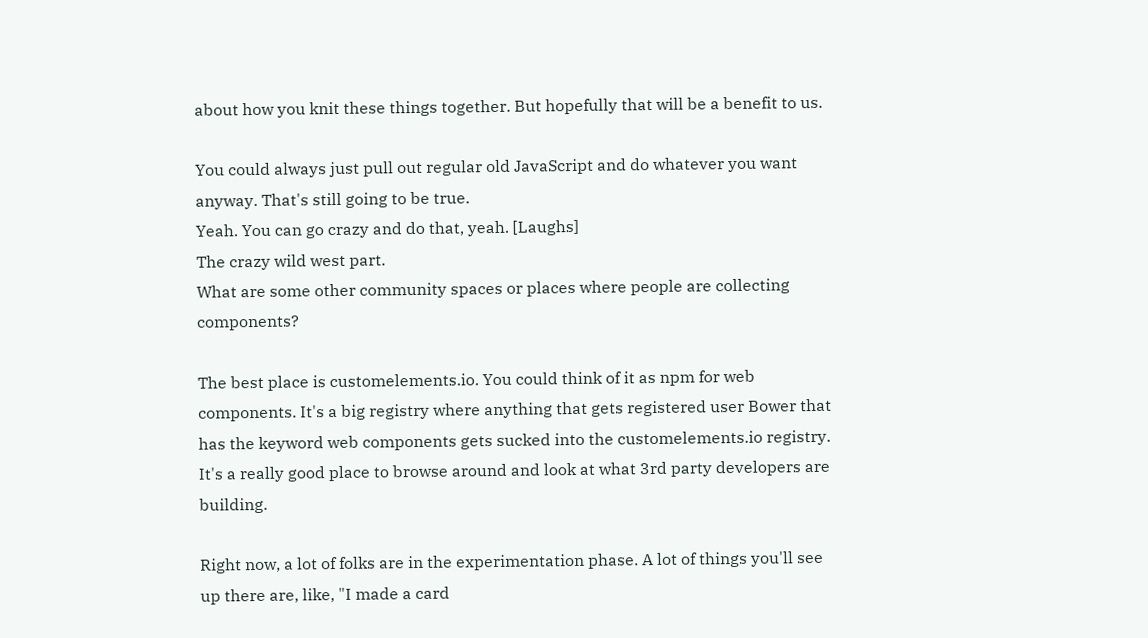about how you knit these things together. But hopefully that will be a benefit to us.

You could always just pull out regular old JavaScript and do whatever you want anyway. That's still going to be true.
Yeah. You can go crazy and do that, yeah. [Laughs]
The crazy wild west part.
What are some other community spaces or places where people are collecting components?

The best place is customelements.io. You could think of it as npm for web components. It's a big registry where anything that gets registered user Bower that has the keyword web components gets sucked into the customelements.io registry. It's a really good place to browse around and look at what 3rd party developers are building.

Right now, a lot of folks are in the experimentation phase. A lot of things you'll see up there are, like, "I made a card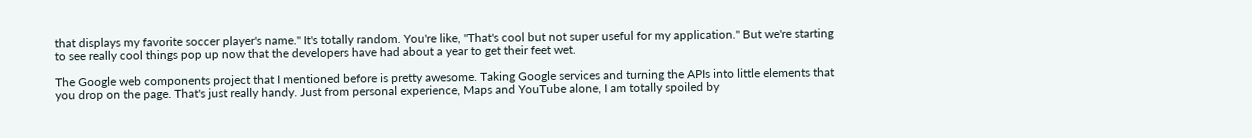that displays my favorite soccer player's name." It's totally random. You're like, "That's cool but not super useful for my application." But we're starting to see really cool things pop up now that the developers have had about a year to get their feet wet.

The Google web components project that I mentioned before is pretty awesome. Taking Google services and turning the APIs into little elements that you drop on the page. That's just really handy. Just from personal experience, Maps and YouTube alone, I am totally spoiled by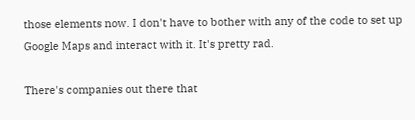those elements now. I don't have to bother with any of the code to set up Google Maps and interact with it. It's pretty rad.

There's companies out there that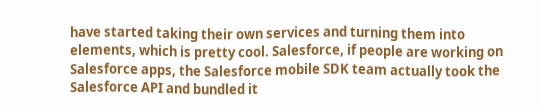have started taking their own services and turning them into elements, which is pretty cool. Salesforce, if people are working on Salesforce apps, the Salesforce mobile SDK team actually took the Salesforce API and bundled it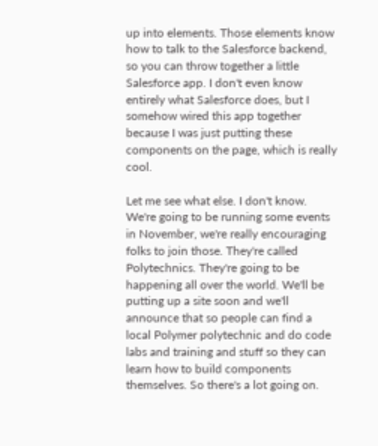up into elements. Those elements know how to talk to the Salesforce backend, so you can throw together a little Salesforce app. I don't even know entirely what Salesforce does, but I somehow wired this app together because I was just putting these components on the page, which is really cool.

Let me see what else. I don't know. We're going to be running some events in November, we're really encouraging folks to join those. They're called Polytechnics. They're going to be happening all over the world. We'll be putting up a site soon and we'll announce that so people can find a local Polymer polytechnic and do code labs and training and stuff so they can learn how to build components themselves. So there's a lot going on.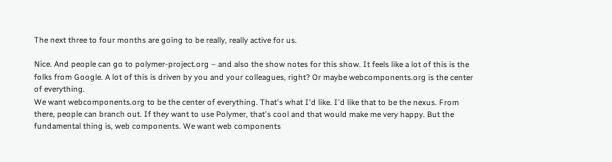The next three to four months are going to be really, really active for us.

Nice. And people can go to polymer-project.org – and also the show notes for this show. It feels like a lot of this is the folks from Google. A lot of this is driven by you and your colleagues, right? Or maybe webcomponents.org is the center of everything.
We want webcomponents.org to be the center of everything. That's what I'd like. I'd like that to be the nexus. From there, people can branch out. If they want to use Polymer, that's cool and that would make me very happy. But the fundamental thing is, web components. We want web components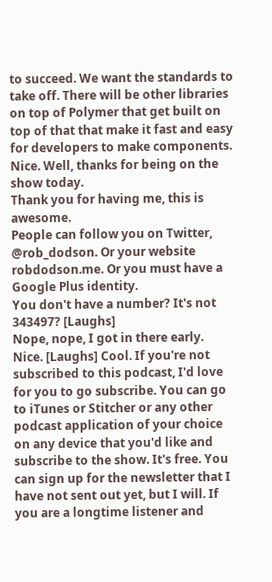to succeed. We want the standards to take off. There will be other libraries on top of Polymer that get built on top of that that make it fast and easy for developers to make components.
Nice. Well, thanks for being on the show today.
Thank you for having me, this is awesome.
People can follow you on Twitter, @rob_dodson. Or your website robdodson.me. Or you must have a Google Plus identity.
You don't have a number? It's not 343497? [Laughs]
Nope, nope, I got in there early.
Nice. [Laughs] Cool. If you're not subscribed to this podcast, I'd love for you to go subscribe. You can go to iTunes or Stitcher or any other podcast application of your choice on any device that you'd like and subscribe to the show. It's free. You can sign up for the newsletter that I have not sent out yet, but I will. If you are a longtime listener and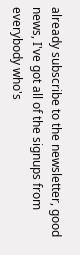already subscribe to the newsletter, good news, I've got all of the signups from everybody who's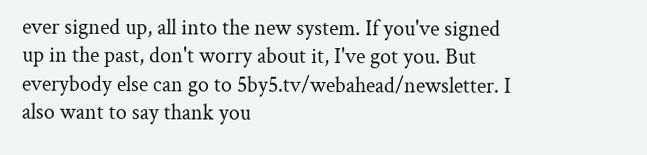ever signed up, all into the new system. If you've signed up in the past, don't worry about it, I've got you. But everybody else can go to 5by5.tv/webahead/newsletter. I also want to say thank you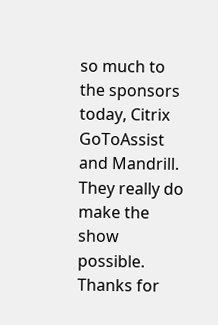so much to the sponsors today, Citrix GoToAssist and Mandrill. They really do make the show possible. Thanks for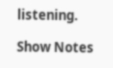listening.

Show Notes